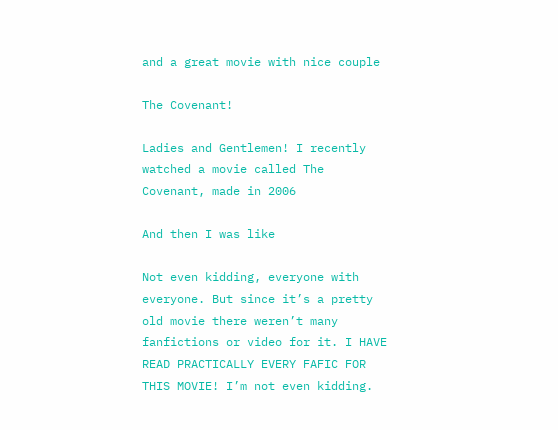and a great movie with nice couple

The Covenant!

Ladies and Gentlemen! I recently watched a movie called The Covenant, made in 2006

And then I was like

Not even kidding, everyone with everyone. But since it’s a pretty old movie there weren’t many fanfictions or video for it. I HAVE READ PRACTICALLY EVERY FAFIC FOR THIS MOVIE! I’m not even kidding.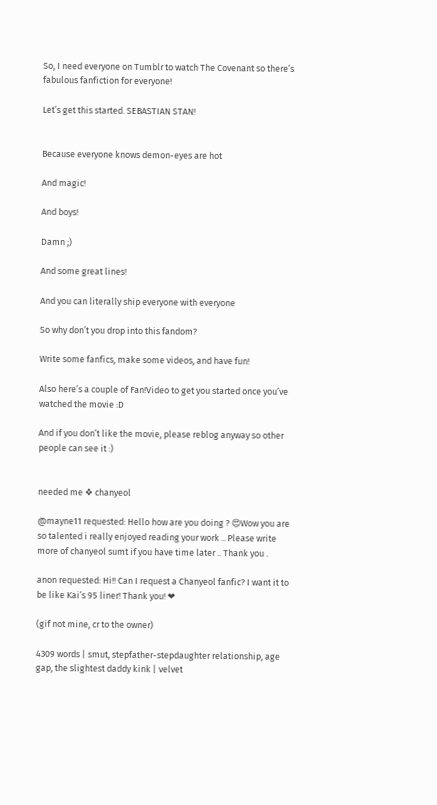So, I need everyone on Tumblr to watch The Covenant so there’s fabulous fanfiction for everyone!

Let’s get this started. SEBASTIAN STAN!


Because everyone knows demon-eyes are hot

And magic!

And boys!

Damn ;)

And some great lines!

And you can literally ship everyone with everyone

So why don’t you drop into this fandom?

Write some fanfics, make some videos, and have fun!

Also here’s a couple of Fan!Video to get you started once you’ve watched the movie :D

And if you don’t like the movie, please reblog anyway so other people can see it :)


needed me ❖ chanyeol

@mayne11 requested: Hello how are you doing ? 😍Wow you are so talented i really enjoyed reading your work .. Please write more of chanyeol sumt if you have time later .. Thank you .

anon requested: Hi!! Can I request a Chanyeol fanfic? I want it to be like Kai’s 95 liner! Thank you! ❤

(gif not mine, cr to the owner)

4309 words | smut, stepfather-stepdaughter relationship, age gap, the slightest daddy kink | velvet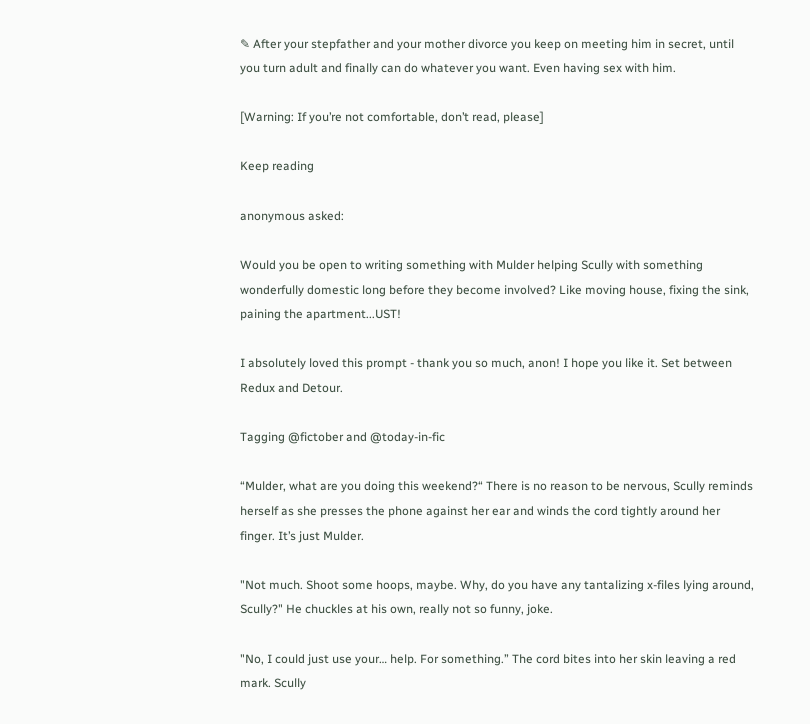✎ After your stepfather and your mother divorce you keep on meeting him in secret, until you turn adult and finally can do whatever you want. Even having sex with him.

[Warning: If you’re not comfortable, don’t read, please]

Keep reading

anonymous asked:

Would you be open to writing something with Mulder helping Scully with something wonderfully domestic long before they become involved? Like moving house, fixing the sink, paining the apartment...UST!

I absolutely loved this prompt - thank you so much, anon! I hope you like it. Set between Redux and Detour.

Tagging @fictober and @today-in-fic

“Mulder, what are you doing this weekend?“ There is no reason to be nervous, Scully reminds herself as she presses the phone against her ear and winds the cord tightly around her finger. It’s just Mulder.

"Not much. Shoot some hoops, maybe. Why, do you have any tantalizing x-files lying around, Scully?" He chuckles at his own, really not so funny, joke.

"No, I could just use your… help. For something.” The cord bites into her skin leaving a red mark. Scully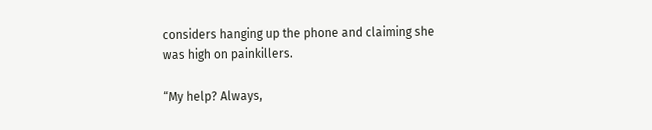considers hanging up the phone and claiming she was high on painkillers.

“My help? Always,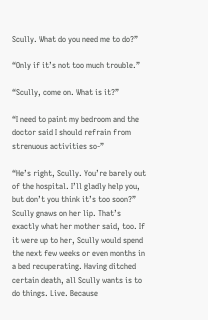Scully. What do you need me to do?”

“Only if it’s not too much trouble.”

“Scully, come on. What is it?”

“I need to paint my bedroom and the doctor said I should refrain from strenuous activities so-”

“He’s right, Scully. You’re barely out of the hospital. I’ll gladly help you, but don’t you think it’s too soon?” Scully gnaws on her lip. That’s exactly what her mother said, too. If it were up to her, Scully would spend the next few weeks or even months in a bed recuperating. Having ditched certain death, all Scully wants is to do things. Live. Because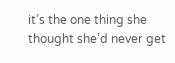it’s the one thing she thought she’d never get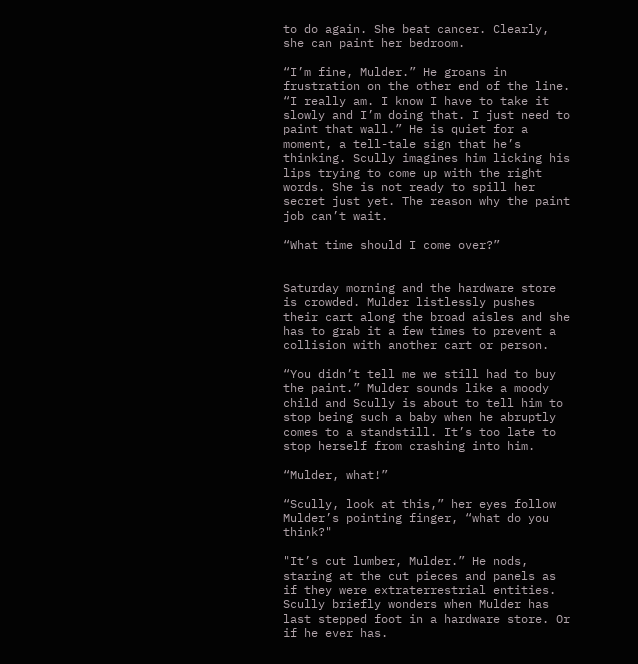to do again. She beat cancer. Clearly, she can paint her bedroom.

“I’m fine, Mulder.” He groans in frustration on the other end of the line. “I really am. I know I have to take it slowly and I’m doing that. I just need to paint that wall.” He is quiet for a moment, a tell-tale sign that he’s thinking. Scully imagines him licking his lips trying to come up with the right words. She is not ready to spill her secret just yet. The reason why the paint job can’t wait.

“What time should I come over?”


Saturday morning and the hardware store is crowded. Mulder listlessly pushes their cart along the broad aisles and she has to grab it a few times to prevent a collision with another cart or person.

“You didn’t tell me we still had to buy the paint.” Mulder sounds like a moody child and Scully is about to tell him to stop being such a baby when he abruptly comes to a standstill. It’s too late to stop herself from crashing into him.

“Mulder, what!”

“Scully, look at this,” her eyes follow Mulder’s pointing finger, “what do you think?"

"It’s cut lumber, Mulder.” He nods, staring at the cut pieces and panels as if they were extraterrestrial entities. Scully briefly wonders when Mulder has last stepped foot in a hardware store. Or if he ever has.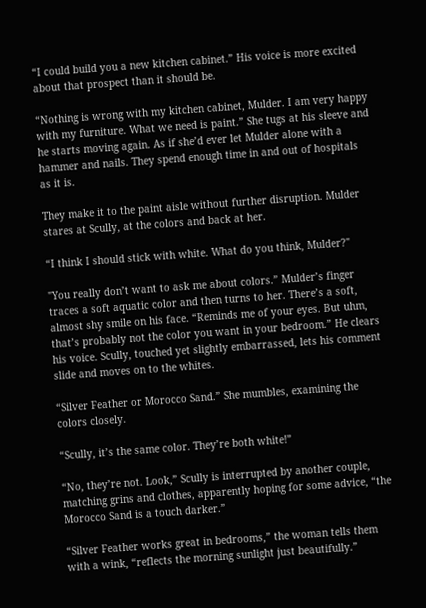“I could build you a new kitchen cabinet.” His voice is more excited about that prospect than it should be.

“Nothing is wrong with my kitchen cabinet, Mulder. I am very happy with my furniture. What we need is paint.” She tugs at his sleeve and he starts moving again. As if she’d ever let Mulder alone with a hammer and nails. They spend enough time in and out of hospitals as it is.

They make it to the paint aisle without further disruption. Mulder stares at Scully, at the colors and back at her.

“I think I should stick with white. What do you think, Mulder?"

"You really don’t want to ask me about colors.” Mulder’s finger traces a soft aquatic color and then turns to her. There’s a soft, almost shy smile on his face. “Reminds me of your eyes. But uhm, that’s probably not the color you want in your bedroom.” He clears his voice. Scully, touched yet slightly embarrassed, lets his comment slide and moves on to the whites.

“Silver Feather or Morocco Sand.” She mumbles, examining the colors closely.

“Scully, it’s the same color. They’re both white!”

“No, they’re not. Look,” Scully is interrupted by another couple, matching grins and clothes, apparently hoping for some advice, “the Morocco Sand is a touch darker.”

“Silver Feather works great in bedrooms,” the woman tells them with a wink, “reflects the morning sunlight just beautifully.”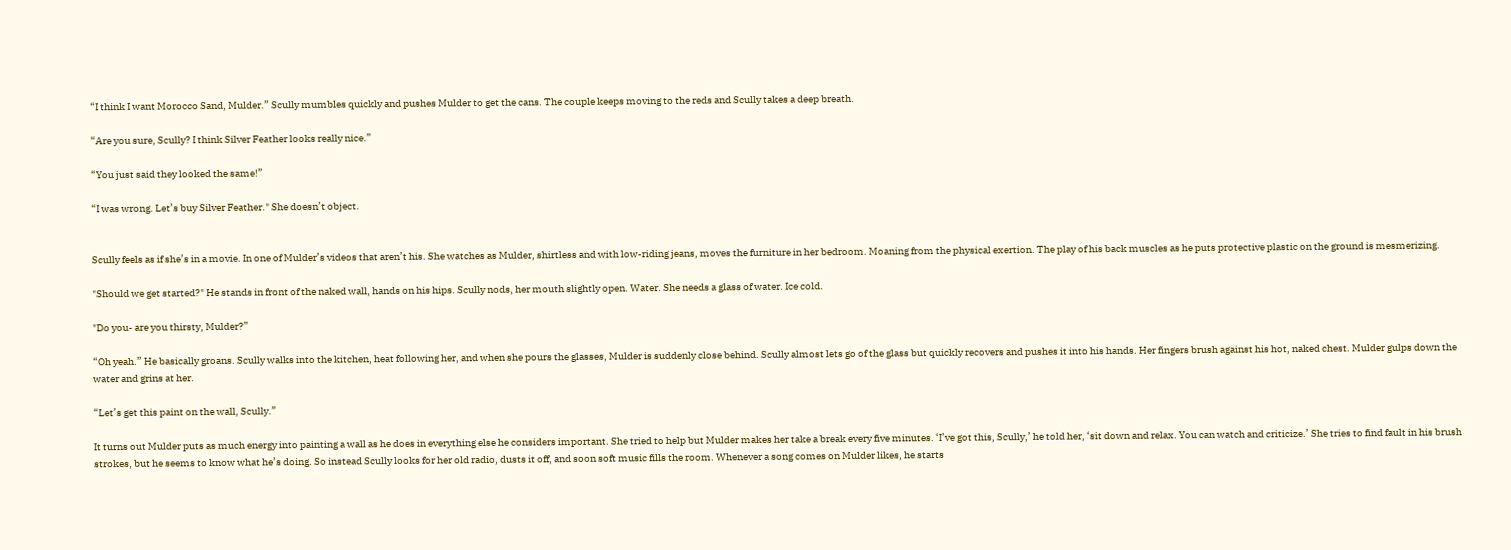“I think I want Morocco Sand, Mulder.” Scully mumbles quickly and pushes Mulder to get the cans. The couple keeps moving to the reds and Scully takes a deep breath.

“Are you sure, Scully? I think Silver Feather looks really nice.”

“You just said they looked the same!”

“I was wrong. Let’s buy Silver Feather." She doesn’t object.


Scully feels as if she’s in a movie. In one of Mulder’s videos that aren’t his. She watches as Mulder, shirtless and with low-riding jeans, moves the furniture in her bedroom. Moaning from the physical exertion. The play of his back muscles as he puts protective plastic on the ground is mesmerizing.

"Should we get started?" He stands in front of the naked wall, hands on his hips. Scully nods, her mouth slightly open. Water. She needs a glass of water. Ice cold.

"Do you- are you thirsty, Mulder?”

“Oh yeah.” He basically groans. Scully walks into the kitchen, heat following her, and when she pours the glasses, Mulder is suddenly close behind. Scully almost lets go of the glass but quickly recovers and pushes it into his hands. Her fingers brush against his hot, naked chest. Mulder gulps down the water and grins at her.

“Let’s get this paint on the wall, Scully.”

It turns out Mulder puts as much energy into painting a wall as he does in everything else he considers important. She tried to help but Mulder makes her take a break every five minutes. ‘I’ve got this, Scully,’ he told her, ‘sit down and relax. You can watch and criticize.’ She tries to find fault in his brush strokes, but he seems to know what he’s doing. So instead Scully looks for her old radio, dusts it off, and soon soft music fills the room. Whenever a song comes on Mulder likes, he starts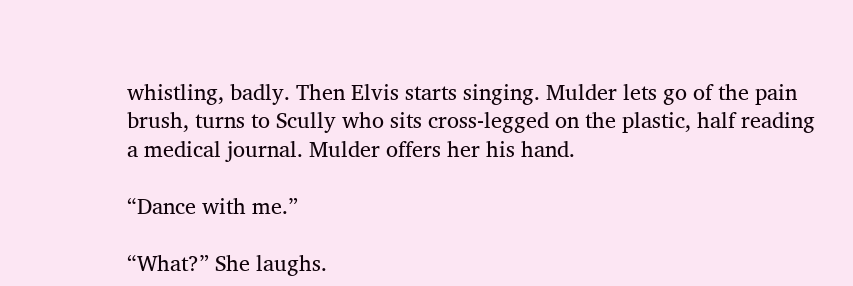whistling, badly. Then Elvis starts singing. Mulder lets go of the pain brush, turns to Scully who sits cross-legged on the plastic, half reading a medical journal. Mulder offers her his hand.

“Dance with me.”

“What?” She laughs.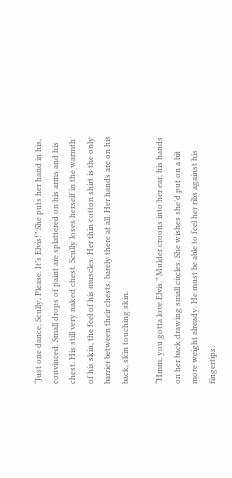“Just one dance, Scully. Please. It’s Elvis!” She puts her hand in his, convinced. Small drops of paint are splattered on his arms and his chest. His still very naked chest. Scully loses herself in the warmth of his skin, the feel of his muscles. Her thin cotton shirt is the only barrier between their chests, barely there at all. Her hands are on his back, skin touching skin.

“Hmm, you gotta love Elvis.” Mulder croons into her ear, his hands on her back drawing small circles. She wishes she’d put on a bit more weight already. He must be able to feel her ribs against his fingertips.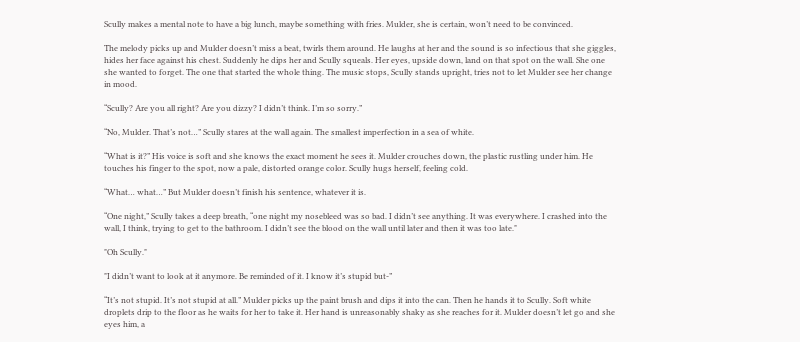Scully makes a mental note to have a big lunch, maybe something with fries. Mulder, she is certain, won’t need to be convinced.

The melody picks up and Mulder doesn’t miss a beat, twirls them around. He laughs at her and the sound is so infectious that she giggles, hides her face against his chest. Suddenly he dips her and Scully squeals. Her eyes, upside down, land on that spot on the wall. She one she wanted to forget. The one that started the whole thing. The music stops, Scully stands upright, tries not to let Mulder see her change in mood.

“Scully? Are you all right? Are you dizzy? I didn’t think. I’m so sorry.”

“No, Mulder. That’s not…” Scully stares at the wall again. The smallest imperfection in a sea of white.

“What is it?” His voice is soft and she knows the exact moment he sees it. Mulder crouches down, the plastic rustling under him. He touches his finger to the spot, now a pale, distorted orange color. Scully hugs herself, feeling cold.

“What… what…” But Mulder doesn’t finish his sentence, whatever it is.

“One night,” Scully takes a deep breath, “one night my nosebleed was so bad. I didn’t see anything. It was everywhere. I crashed into the wall, I think, trying to get to the bathroom. I didn’t see the blood on the wall until later and then it was too late."

"Oh Scully."

"I didn’t want to look at it anymore. Be reminded of it. I know it’s stupid but-”

“It’s not stupid. It’s not stupid at all.” Mulder picks up the paint brush and dips it into the can. Then he hands it to Scully. Soft white droplets drip to the floor as he waits for her to take it. Her hand is unreasonably shaky as she reaches for it. Mulder doesn’t let go and she eyes him, a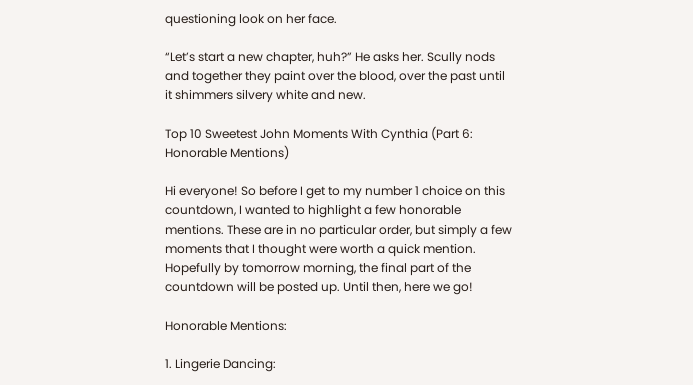questioning look on her face.

“Let’s start a new chapter, huh?” He asks her. Scully nods and together they paint over the blood, over the past until it shimmers silvery white and new.

Top 10 Sweetest John Moments With Cynthia (Part 6: Honorable Mentions)

Hi everyone! So before I get to my number 1 choice on this countdown, I wanted to highlight a few honorable mentions. These are in no particular order, but simply a few moments that I thought were worth a quick mention. Hopefully by tomorrow morning, the final part of the countdown will be posted up. Until then, here we go!

Honorable Mentions:

1. Lingerie Dancing: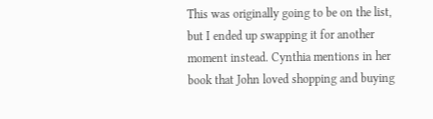This was originally going to be on the list, but I ended up swapping it for another moment instead. Cynthia mentions in her book that John loved shopping and buying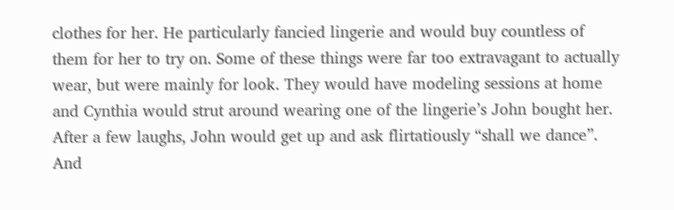clothes for her. He particularly fancied lingerie and would buy countless of them for her to try on. Some of these things were far too extravagant to actually wear, but were mainly for look. They would have modeling sessions at home and Cynthia would strut around wearing one of the lingerie’s John bought her. After a few laughs, John would get up and ask flirtatiously “shall we dance”. And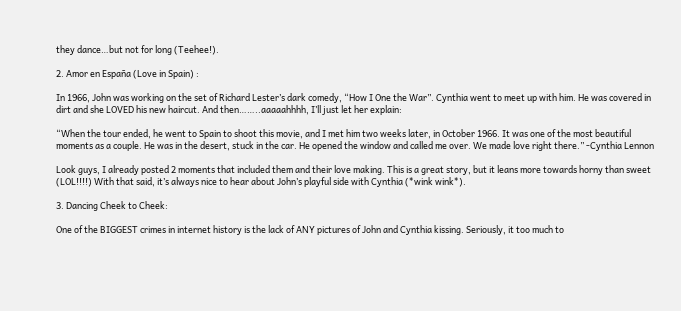they dance…but not for long (Teehee!).

2. Amor en España (Love in Spain) :

In 1966, John was working on the set of Richard Lester’s dark comedy, “How I One the War”. Cynthia went to meet up with him. He was covered in dirt and she LOVED his new haircut. And then……..aaaaahhhh, I’ll just let her explain:

“When the tour ended, he went to Spain to shoot this movie, and I met him two weeks later, in October 1966. It was one of the most beautiful moments as a couple. He was in the desert, stuck in the car. He opened the window and called me over. We made love right there.” -Cynthia Lennon

Look guys, I already posted 2 moments that included them and their love making. This is a great story, but it leans more towards horny than sweet (LOL!!!!) With that said, it’s always nice to hear about John’s playful side with Cynthia (*wink wink*).

3. Dancing Cheek to Cheek:

One of the BIGGEST crimes in internet history is the lack of ANY pictures of John and Cynthia kissing. Seriously, it too much to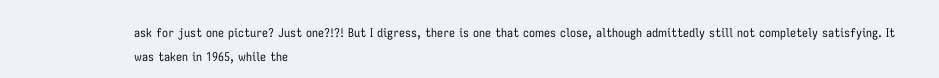ask for just one picture? Just one?!?! But I digress, there is one that comes close, although admittedly still not completely satisfying. It was taken in 1965, while the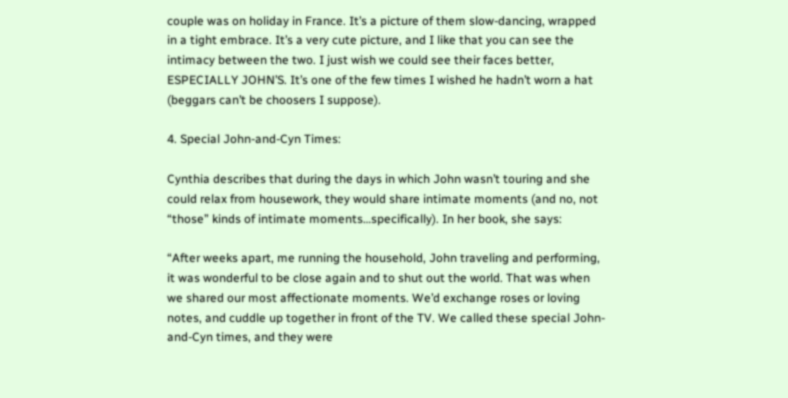couple was on holiday in France. It’s a picture of them slow-dancing, wrapped in a tight embrace. It’s a very cute picture, and I like that you can see the intimacy between the two. I just wish we could see their faces better, ESPECIALLY JOHN’S. It’s one of the few times I wished he hadn’t worn a hat (beggars can’t be choosers I suppose).

4. Special John-and-Cyn Times:

Cynthia describes that during the days in which John wasn’t touring and she could relax from housework, they would share intimate moments (and no, not “those” kinds of intimate moments…specifically). In her book, she says:

“After weeks apart, me running the household, John traveling and performing, it was wonderful to be close again and to shut out the world. That was when we shared our most affectionate moments. We’d exchange roses or loving notes, and cuddle up together in front of the TV. We called these special John-and-Cyn times, and they were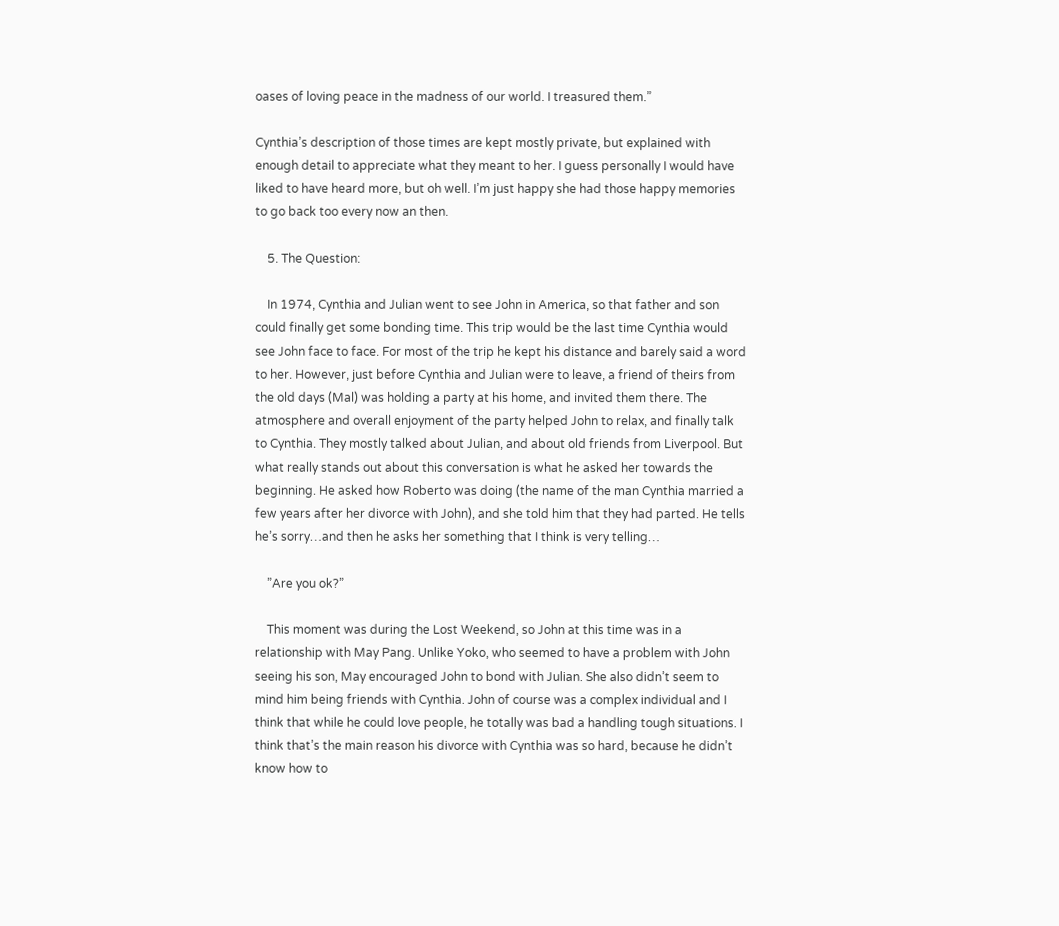oases of loving peace in the madness of our world. I treasured them.”

Cynthia’s description of those times are kept mostly private, but explained with enough detail to appreciate what they meant to her. I guess personally I would have liked to have heard more, but oh well. I’m just happy she had those happy memories to go back too every now an then.

    5. The Question:

    In 1974, Cynthia and Julian went to see John in America, so that father and son could finally get some bonding time. This trip would be the last time Cynthia would see John face to face. For most of the trip he kept his distance and barely said a word to her. However, just before Cynthia and Julian were to leave, a friend of theirs from the old days (Mal) was holding a party at his home, and invited them there. The atmosphere and overall enjoyment of the party helped John to relax, and finally talk to Cynthia. They mostly talked about Julian, and about old friends from Liverpool. But what really stands out about this conversation is what he asked her towards the beginning. He asked how Roberto was doing (the name of the man Cynthia married a few years after her divorce with John), and she told him that they had parted. He tells he’s sorry…and then he asks her something that I think is very telling…

    ”Are you ok?”

    This moment was during the Lost Weekend, so John at this time was in a relationship with May Pang. Unlike Yoko, who seemed to have a problem with John seeing his son, May encouraged John to bond with Julian. She also didn’t seem to mind him being friends with Cynthia. John of course was a complex individual and I think that while he could love people, he totally was bad a handling tough situations. I think that’s the main reason his divorce with Cynthia was so hard, because he didn’t know how to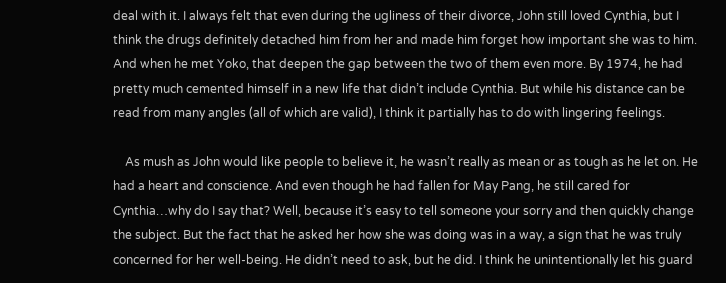deal with it. I always felt that even during the ugliness of their divorce, John still loved Cynthia, but I think the drugs definitely detached him from her and made him forget how important she was to him. And when he met Yoko, that deepen the gap between the two of them even more. By 1974, he had pretty much cemented himself in a new life that didn’t include Cynthia. But while his distance can be read from many angles (all of which are valid), I think it partially has to do with lingering feelings.

    As mush as John would like people to believe it, he wasn’t really as mean or as tough as he let on. He had a heart and conscience. And even though he had fallen for May Pang, he still cared for Cynthia…why do I say that? Well, because it’s easy to tell someone your sorry and then quickly change the subject. But the fact that he asked her how she was doing was in a way, a sign that he was truly concerned for her well-being. He didn’t need to ask, but he did. I think he unintentionally let his guard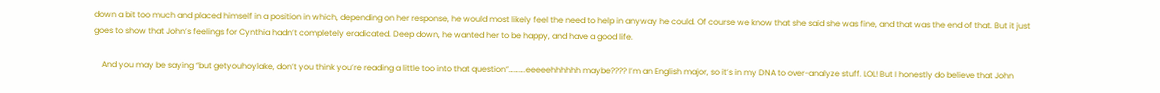down a bit too much and placed himself in a position in which, depending on her response, he would most likely feel the need to help in anyway he could. Of course we know that she said she was fine, and that was the end of that. But it just goes to show that John’s feelings for Cynthia hadn’t completely eradicated. Deep down, he wanted her to be happy, and have a good life.

    And you may be saying “but getyouhoylake, don’t you think you’re reading a little too into that question”……….eeeeehhhhhh maybe???? I’m an English major, so it’s in my DNA to over-analyze stuff. LOL! But I honestly do believe that John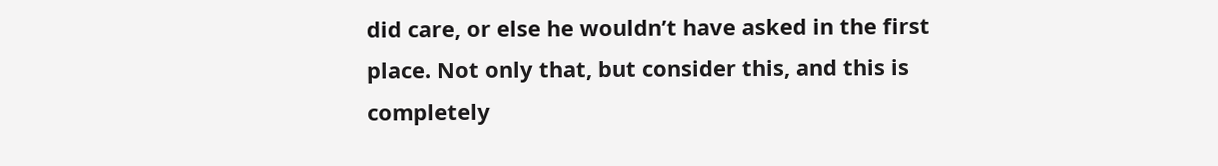did care, or else he wouldn’t have asked in the first place. Not only that, but consider this, and this is completely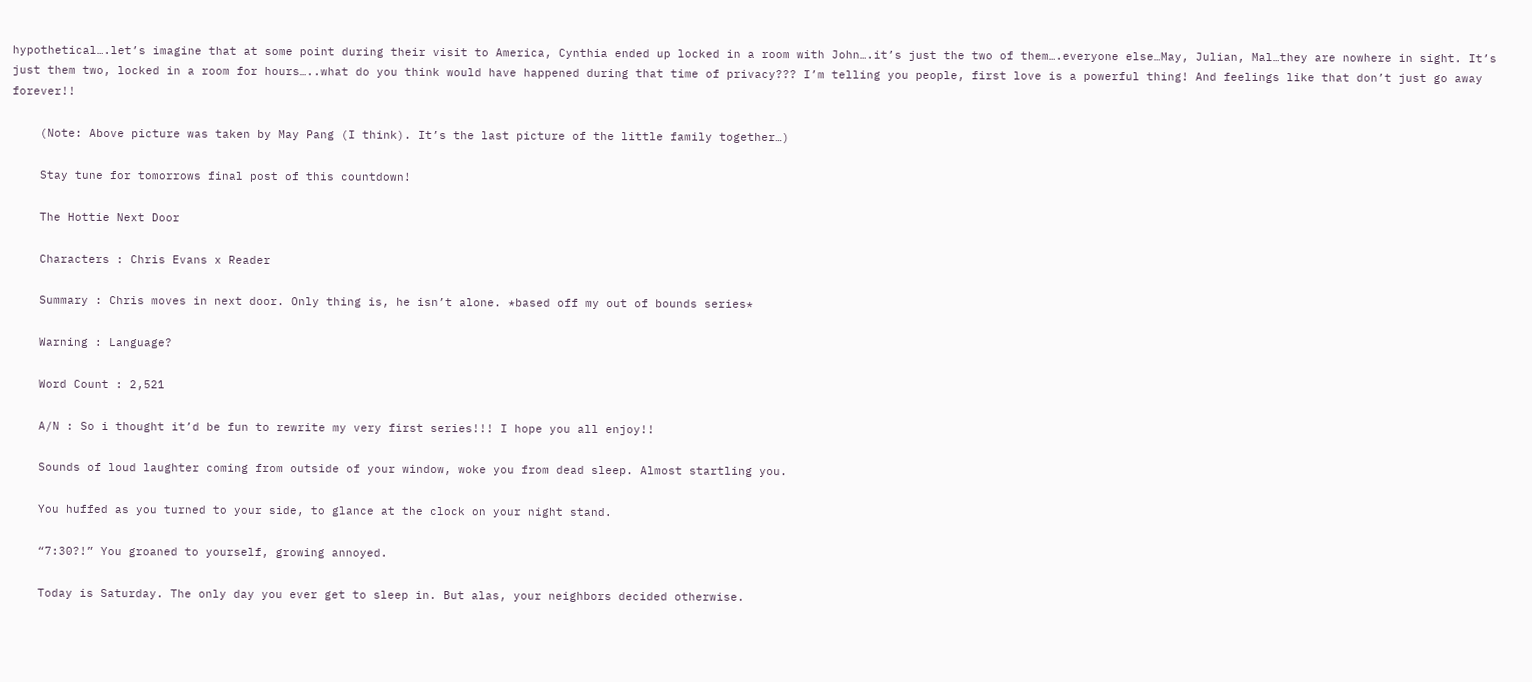hypothetical….let’s imagine that at some point during their visit to America, Cynthia ended up locked in a room with John….it’s just the two of them….everyone else…May, Julian, Mal…they are nowhere in sight. It’s just them two, locked in a room for hours…..what do you think would have happened during that time of privacy??? I’m telling you people, first love is a powerful thing! And feelings like that don’t just go away forever!!

    (Note: Above picture was taken by May Pang (I think). It’s the last picture of the little family together…)

    Stay tune for tomorrows final post of this countdown!

    The Hottie Next Door

    Characters : Chris Evans x Reader

    Summary : Chris moves in next door. Only thing is, he isn’t alone. *based off my out of bounds series*

    Warning : Language?

    Word Count : 2,521

    A/N : So i thought it’d be fun to rewrite my very first series!!! I hope you all enjoy!!

    Sounds of loud laughter coming from outside of your window, woke you from dead sleep. Almost startling you.

    You huffed as you turned to your side, to glance at the clock on your night stand.

    “7:30?!” You groaned to yourself, growing annoyed.

    Today is Saturday. The only day you ever get to sleep in. But alas, your neighbors decided otherwise.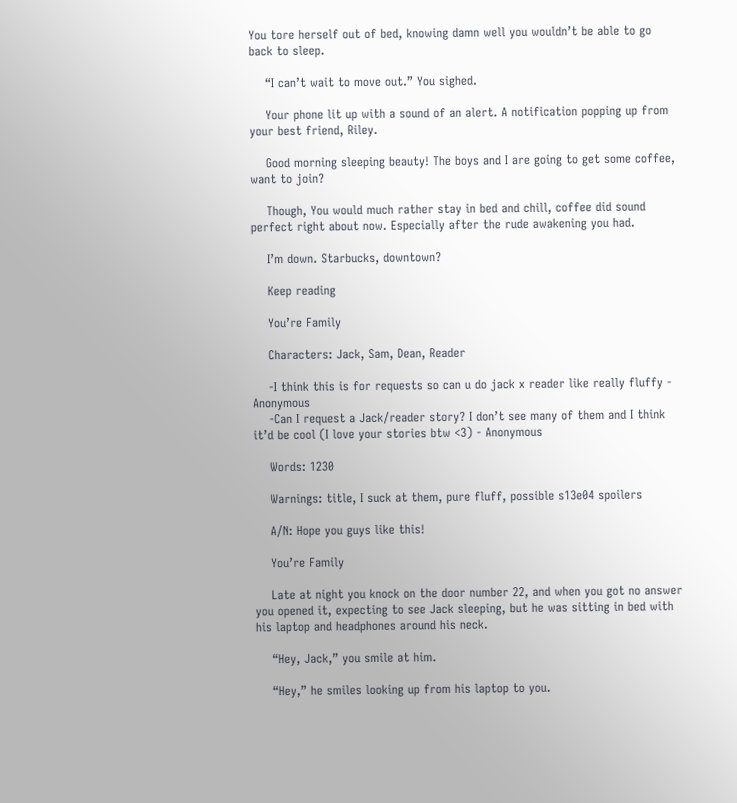You tore herself out of bed, knowing damn well you wouldn’t be able to go back to sleep.

    “I can’t wait to move out.” You sighed.

    Your phone lit up with a sound of an alert. A notification popping up from your best friend, Riley.

    Good morning sleeping beauty! The boys and I are going to get some coffee, want to join?

    Though, You would much rather stay in bed and chill, coffee did sound perfect right about now. Especially after the rude awakening you had.

    I’m down. Starbucks, downtown?

    Keep reading

    You’re Family

    Characters: Jack, Sam, Dean, Reader

    -I think this is for requests so can u do jack x reader like really fluffy - Anonymous
    -Can I request a Jack/reader story? I don’t see many of them and I think it’d be cool (I love your stories btw <3) - Anonymous

    Words: 1230

    Warnings: title, I suck at them, pure fluff, possible s13e04 spoilers

    A/N: Hope you guys like this!

    You’re Family

    Late at night you knock on the door number 22, and when you got no answer you opened it, expecting to see Jack sleeping, but he was sitting in bed with his laptop and headphones around his neck.

    “Hey, Jack,” you smile at him.

    “Hey,” he smiles looking up from his laptop to you.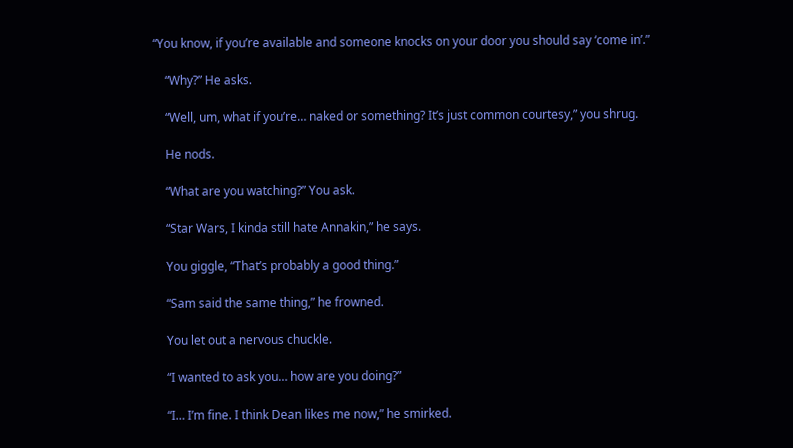“You know, if you’re available and someone knocks on your door you should say ‘come in’.”

    “Why?” He asks.

    “Well, um, what if you’re… naked or something? It’s just common courtesy,” you shrug.

    He nods.

    “What are you watching?” You ask.

    “Star Wars, I kinda still hate Annakin,” he says.

    You giggle, “That’s probably a good thing.”

    “Sam said the same thing,” he frowned.

    You let out a nervous chuckle.

    “I wanted to ask you… how are you doing?”

    “I… I’m fine. I think Dean likes me now,” he smirked.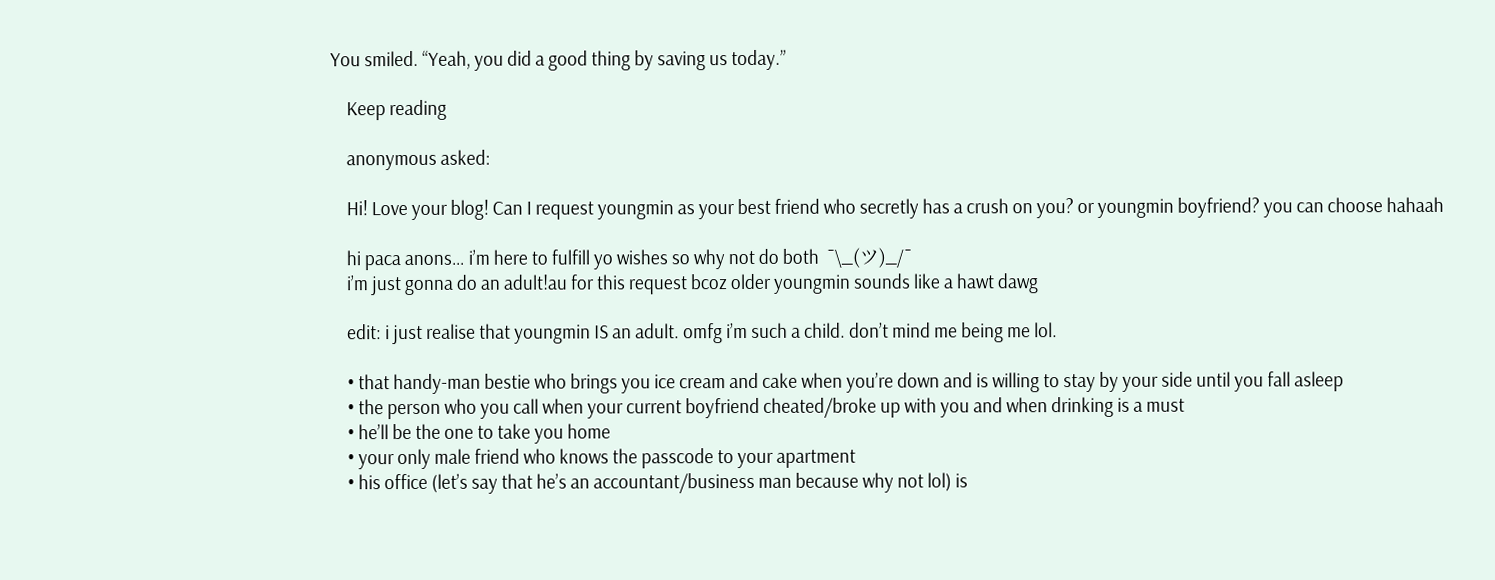You smiled. “Yeah, you did a good thing by saving us today.”

    Keep reading

    anonymous asked:

    Hi! Love your blog! Can I request youngmin as your best friend who secretly has a crush on you? or youngmin boyfriend? you can choose hahaah

    hi paca anons… i’m here to fulfill yo wishes so why not do both  ¯\_(ツ)_/¯
    i’m just gonna do an adult!au for this request bcoz older youngmin sounds like a hawt dawg

    edit: i just realise that youngmin IS an adult. omfg i’m such a child. don’t mind me being me lol.

    • that handy-man bestie who brings you ice cream and cake when you’re down and is willing to stay by your side until you fall asleep
    • the person who you call when your current boyfriend cheated/broke up with you and when drinking is a must
    • he’ll be the one to take you home
    • your only male friend who knows the passcode to your apartment
    • his office (let’s say that he’s an accountant/business man because why not lol) is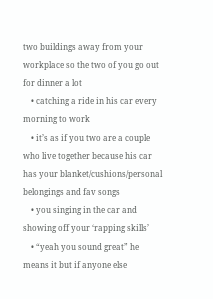two buildings away from your workplace so the two of you go out for dinner a lot
    • catching a ride in his car every morning to work
    • it’s as if you two are a couple who live together because his car has your blanket/cushions/personal belongings and fav songs
    • you singing in the car and showing off your ‘rapping skills’
    • “yeah you sound great” he means it but if anyone else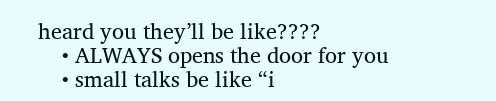heard you they’ll be like????
    • ALWAYS opens the door for you
    • small talks be like “i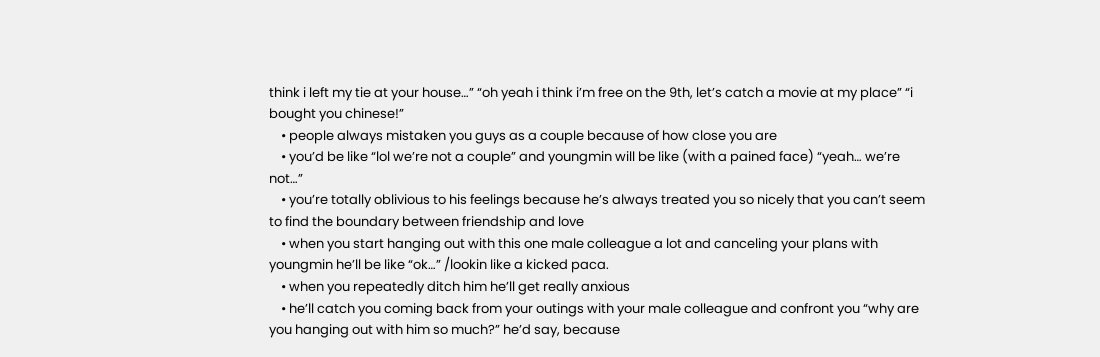think i left my tie at your house…” “oh yeah i think i’m free on the 9th, let’s catch a movie at my place” “i bought you chinese!”
    • people always mistaken you guys as a couple because of how close you are
    • you’d be like “lol we’re not a couple” and youngmin will be like (with a pained face) “yeah… we’re not…”
    • you’re totally oblivious to his feelings because he’s always treated you so nicely that you can’t seem to find the boundary between friendship and love
    • when you start hanging out with this one male colleague a lot and canceling your plans with youngmin he’ll be like “ok…” /lookin like a kicked paca.
    • when you repeatedly ditch him he’ll get really anxious
    • he’ll catch you coming back from your outings with your male colleague and confront you “why are you hanging out with him so much?” he’d say, because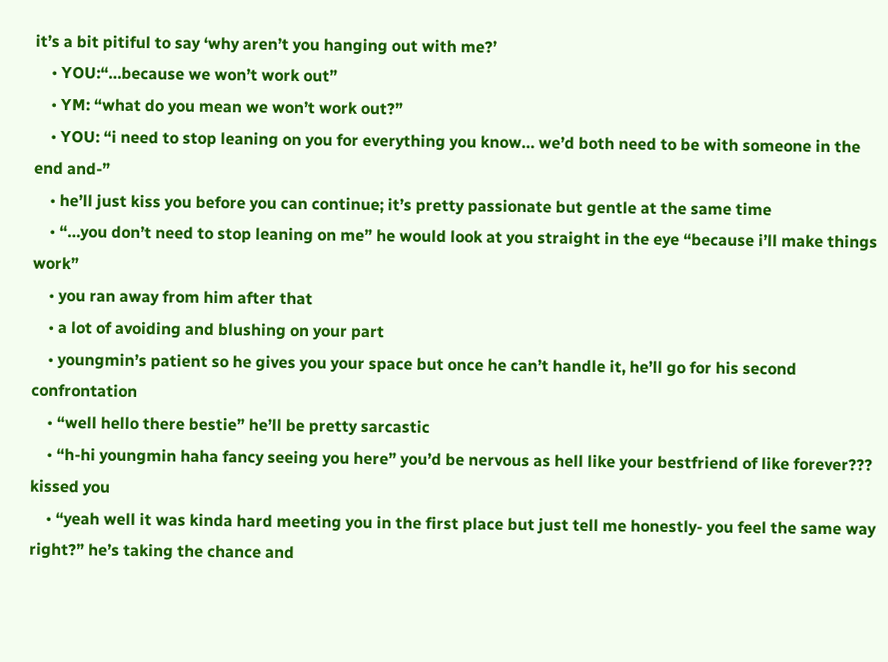it’s a bit pitiful to say ‘why aren’t you hanging out with me?’
    • YOU:“…because we won’t work out”
    • YM: “what do you mean we won’t work out?”
    • YOU: “i need to stop leaning on you for everything you know… we’d both need to be with someone in the end and-”
    • he’ll just kiss you before you can continue; it’s pretty passionate but gentle at the same time
    • “…you don’t need to stop leaning on me” he would look at you straight in the eye “because i’ll make things work”
    • you ran away from him after that
    • a lot of avoiding and blushing on your part
    • youngmin’s patient so he gives you your space but once he can’t handle it, he’ll go for his second confrontation
    • “well hello there bestie” he’ll be pretty sarcastic
    • “h-hi youngmin haha fancy seeing you here” you’d be nervous as hell like your bestfriend of like forever??? kissed you
    • “yeah well it was kinda hard meeting you in the first place but just tell me honestly- you feel the same way right?” he’s taking the chance and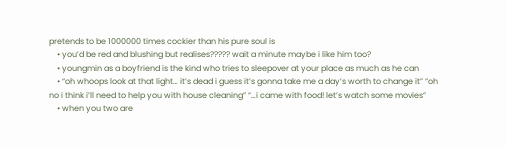pretends to be 1000000 times cockier than his pure soul is
    • you’d be red and blushing but realises????? wait a minute maybe i like him too?
    • youngmin as a boyfriend is the kind who tries to sleepover at your place as much as he can
    • “oh whoops look at that light… it’s dead i guess it’s gonna take me a day’s worth to change it” “oh no i think i’ll need to help you with house cleaning” “…i came with food! let’s watch some movies”
    • when you two are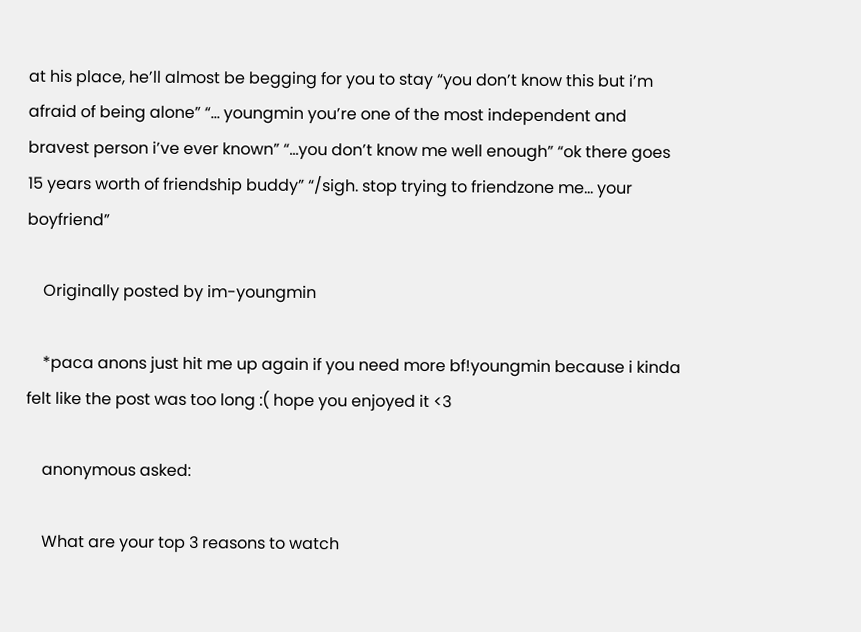at his place, he’ll almost be begging for you to stay “you don’t know this but i’m afraid of being alone” “… youngmin you’re one of the most independent and bravest person i’ve ever known” “…you don’t know me well enough” “ok there goes 15 years worth of friendship buddy” “/sigh. stop trying to friendzone me… your boyfriend”

    Originally posted by im-youngmin

    *paca anons just hit me up again if you need more bf!youngmin because i kinda felt like the post was too long :( hope you enjoyed it <3

    anonymous asked:

    What are your top 3 reasons to watch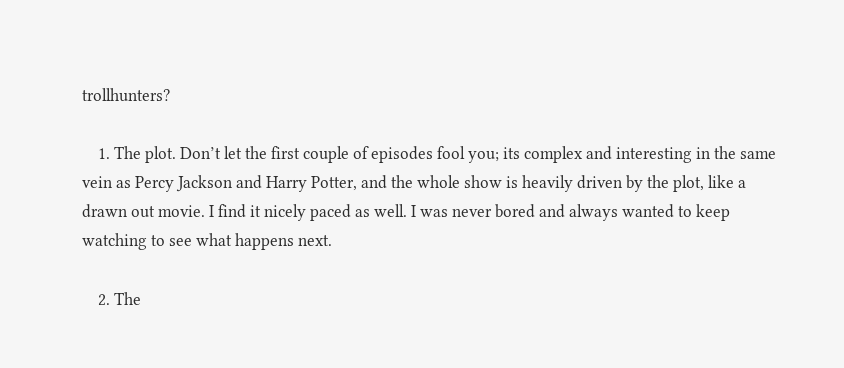trollhunters?

    1. The plot. Don’t let the first couple of episodes fool you; its complex and interesting in the same vein as Percy Jackson and Harry Potter, and the whole show is heavily driven by the plot, like a drawn out movie. I find it nicely paced as well. I was never bored and always wanted to keep watching to see what happens next.

    2. The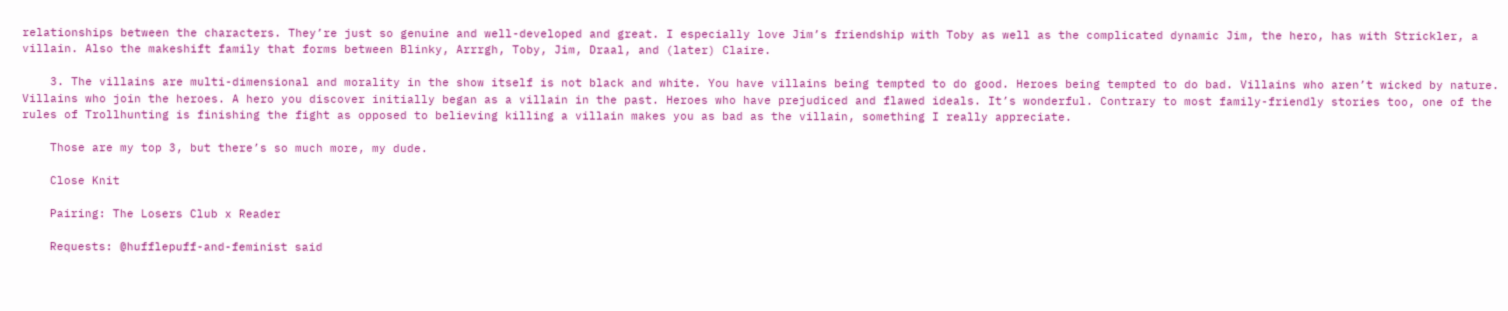relationships between the characters. They’re just so genuine and well-developed and great. I especially love Jim’s friendship with Toby as well as the complicated dynamic Jim, the hero, has with Strickler, a villain. Also the makeshift family that forms between Blinky, Arrrgh, Toby, Jim, Draal, and (later) Claire.

    3. The villains are multi-dimensional and morality in the show itself is not black and white. You have villains being tempted to do good. Heroes being tempted to do bad. Villains who aren’t wicked by nature. Villains who join the heroes. A hero you discover initially began as a villain in the past. Heroes who have prejudiced and flawed ideals. It’s wonderful. Contrary to most family-friendly stories too, one of the rules of Trollhunting is finishing the fight as opposed to believing killing a villain makes you as bad as the villain, something I really appreciate.

    Those are my top 3, but there’s so much more, my dude.

    Close Knit

    Pairing: The Losers Club x Reader

    Requests: @hufflepuff-and-feminist said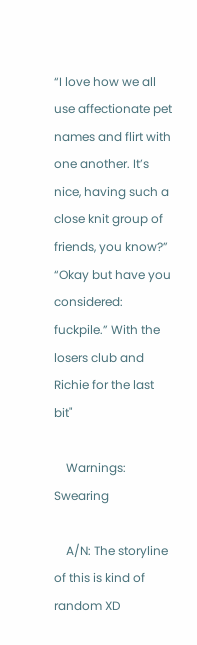“I love how we all use affectionate pet names and flirt with one another. It’s nice, having such a close knit group of friends, you know?” “Okay but have you considered: fuckpile.” With the losers club and Richie for the last bit"

    Warnings: Swearing

    A/N: The storyline of this is kind of random XD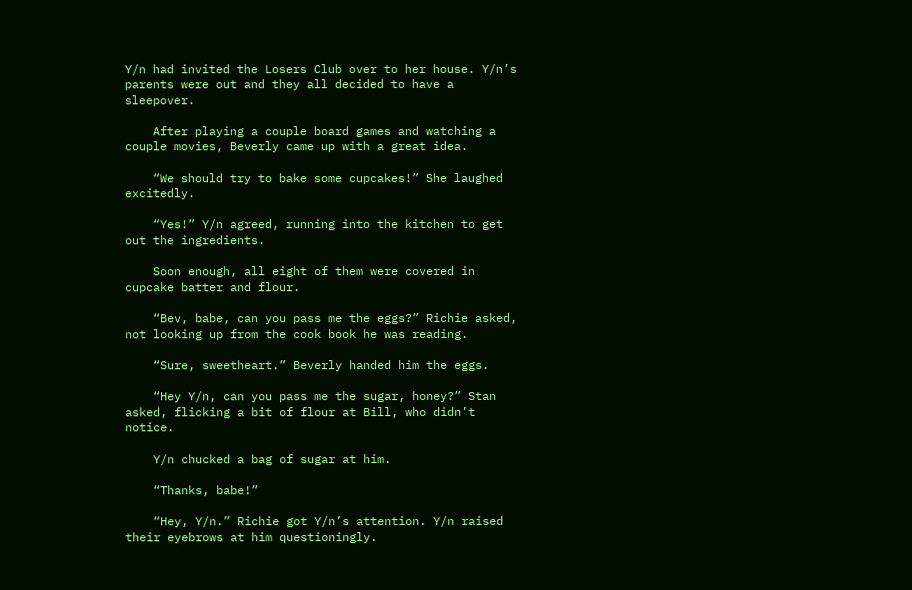Y/n had invited the Losers Club over to her house. Y/n’s parents were out and they all decided to have a sleepover.

    After playing a couple board games and watching a couple movies, Beverly came up with a great idea.

    “We should try to bake some cupcakes!” She laughed excitedly.

    “Yes!” Y/n agreed, running into the kitchen to get out the ingredients.

    Soon enough, all eight of them were covered in cupcake batter and flour.

    “Bev, babe, can you pass me the eggs?” Richie asked, not looking up from the cook book he was reading.

    “Sure, sweetheart.” Beverly handed him the eggs.

    “Hey Y/n, can you pass me the sugar, honey?” Stan asked, flicking a bit of flour at Bill, who didn’t notice.

    Y/n chucked a bag of sugar at him.

    “Thanks, babe!”

    “Hey, Y/n.” Richie got Y/n’s attention. Y/n raised their eyebrows at him questioningly.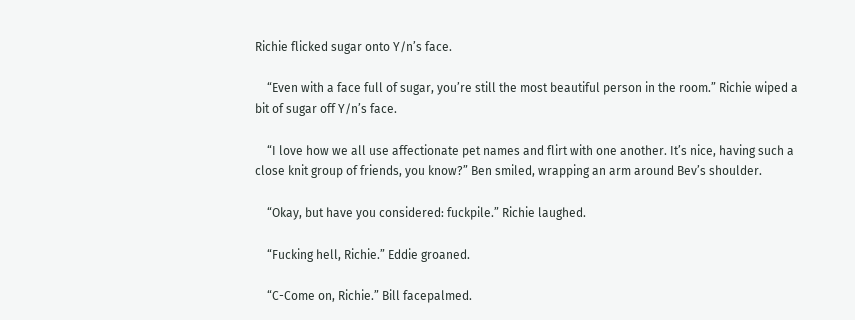Richie flicked sugar onto Y/n’s face.

    “Even with a face full of sugar, you’re still the most beautiful person in the room.” Richie wiped a bit of sugar off Y/n’s face.

    “I love how we all use affectionate pet names and flirt with one another. It’s nice, having such a close knit group of friends, you know?” Ben smiled, wrapping an arm around Bev’s shoulder.

    “Okay, but have you considered: fuckpile.” Richie laughed.

    “Fucking hell, Richie.” Eddie groaned.

    “C-Come on, Richie.” Bill facepalmed.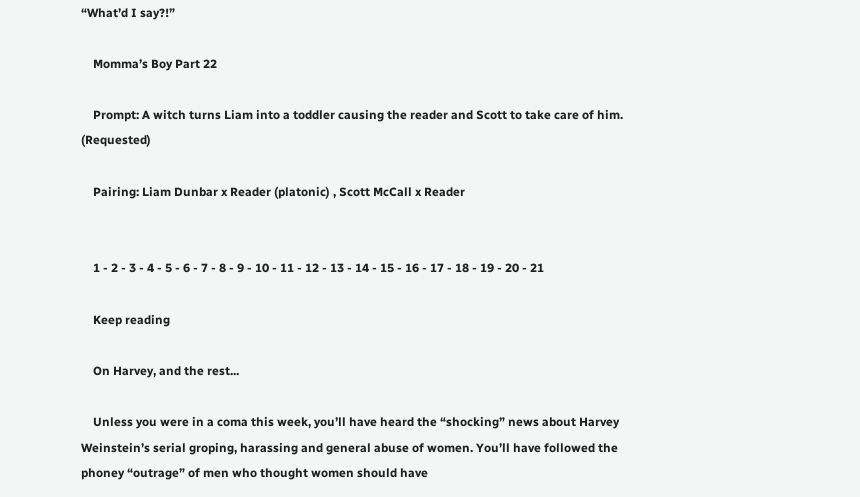“What’d I say?!”

    Momma’s Boy Part 22

    Prompt: A witch turns Liam into a toddler causing the reader and Scott to take care of him. (Requested)

    Pairing: Liam Dunbar x Reader (platonic) , Scott McCall x Reader


    1 - 2 - 3 - 4 - 5 - 6 - 7 - 8 - 9 - 10 - 11 - 12 - 13 - 14 - 15 - 16 - 17 - 18 - 19 - 20 - 21

    Keep reading

    On Harvey, and the rest...

    Unless you were in a coma this week, you’ll have heard the “shocking” news about Harvey Weinstein’s serial groping, harassing and general abuse of women. You’ll have followed the phoney “outrage” of men who thought women should have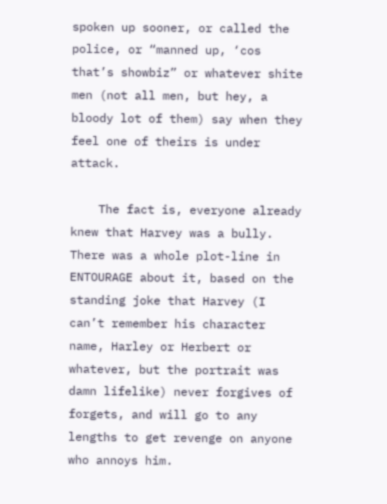spoken up sooner, or called the police, or “manned up, ‘cos that’s showbiz” or whatever shite men (not all men, but hey, a bloody lot of them) say when they feel one of theirs is under attack.

    The fact is, everyone already knew that Harvey was a bully. There was a whole plot-line in ENTOURAGE about it, based on the standing joke that Harvey (I can’t remember his character name, Harley or Herbert or whatever, but the portrait was damn lifelike) never forgives of forgets, and will go to any lengths to get revenge on anyone who annoys him.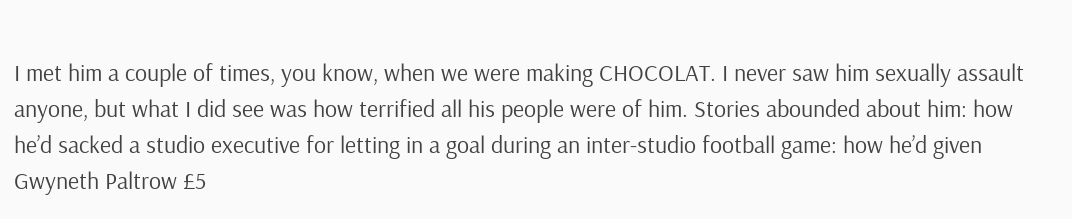I met him a couple of times, you know, when we were making CHOCOLAT. I never saw him sexually assault anyone, but what I did see was how terrified all his people were of him. Stories abounded about him: how he’d sacked a studio executive for letting in a goal during an inter-studio football game: how he’d given Gwyneth Paltrow £5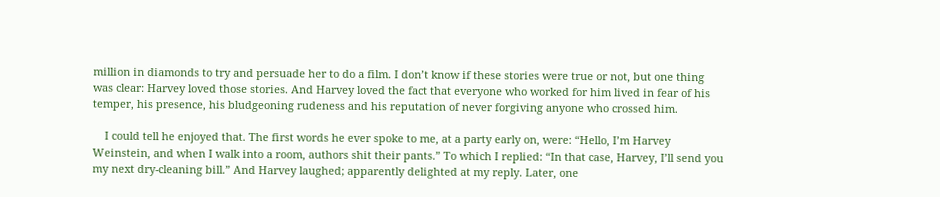million in diamonds to try and persuade her to do a film. I don’t know if these stories were true or not, but one thing was clear: Harvey loved those stories. And Harvey loved the fact that everyone who worked for him lived in fear of his temper, his presence, his bludgeoning rudeness and his reputation of never forgiving anyone who crossed him.

    I could tell he enjoyed that. The first words he ever spoke to me, at a party early on, were: “Hello, I’m Harvey Weinstein, and when I walk into a room, authors shit their pants.” To which I replied: “In that case, Harvey, I’ll send you my next dry-cleaning bill.” And Harvey laughed; apparently delighted at my reply. Later, one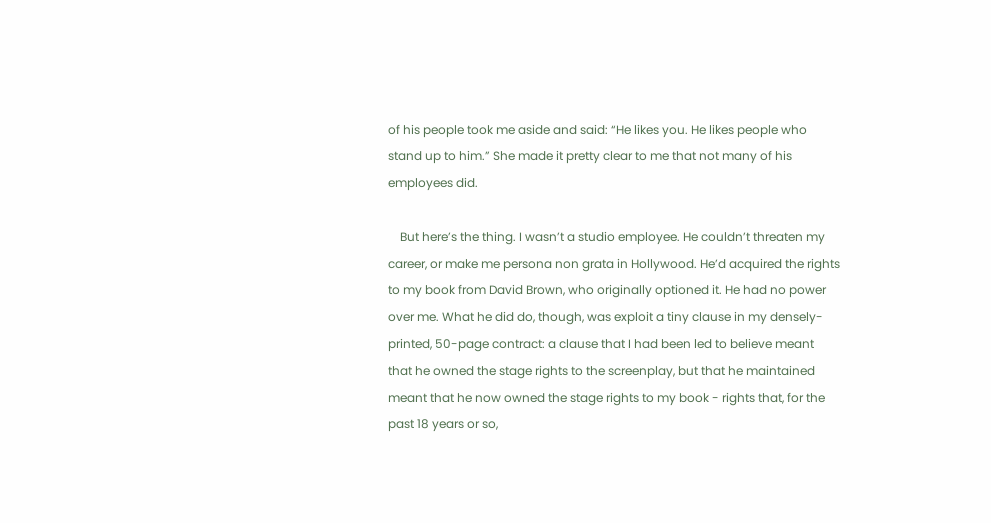of his people took me aside and said: “He likes you. He likes people who stand up to him.” She made it pretty clear to me that not many of his employees did.

    But here’s the thing. I wasn’t a studio employee. He couldn’t threaten my career, or make me persona non grata in Hollywood. He’d acquired the rights to my book from David Brown, who originally optioned it. He had no power over me. What he did do, though, was exploit a tiny clause in my densely-printed, 50-page contract: a clause that I had been led to believe meant that he owned the stage rights to the screenplay, but that he maintained meant that he now owned the stage rights to my book - rights that, for the past 18 years or so,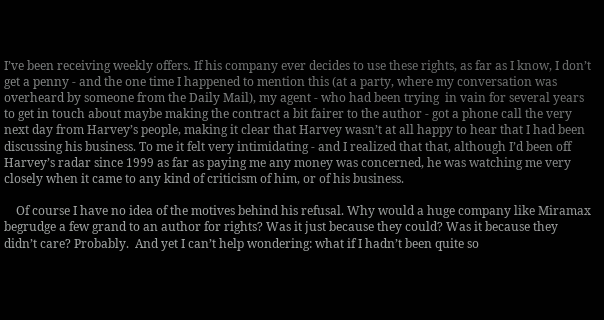I’ve been receiving weekly offers. If his company ever decides to use these rights, as far as I know, I don’t get a penny - and the one time I happened to mention this (at a party, where my conversation was overheard by someone from the Daily Mail), my agent - who had been trying  in vain for several years to get in touch about maybe making the contract a bit fairer to the author - got a phone call the very next day from Harvey’s people, making it clear that Harvey wasn’t at all happy to hear that I had been discussing his business. To me it felt very intimidating - and I realized that that, although I’d been off Harvey’s radar since 1999 as far as paying me any money was concerned, he was watching me very closely when it came to any kind of criticism of him, or of his business.

    Of course I have no idea of the motives behind his refusal. Why would a huge company like Miramax begrudge a few grand to an author for rights? Was it just because they could? Was it because they didn’t care? Probably.  And yet I can’t help wondering: what if I hadn’t been quite so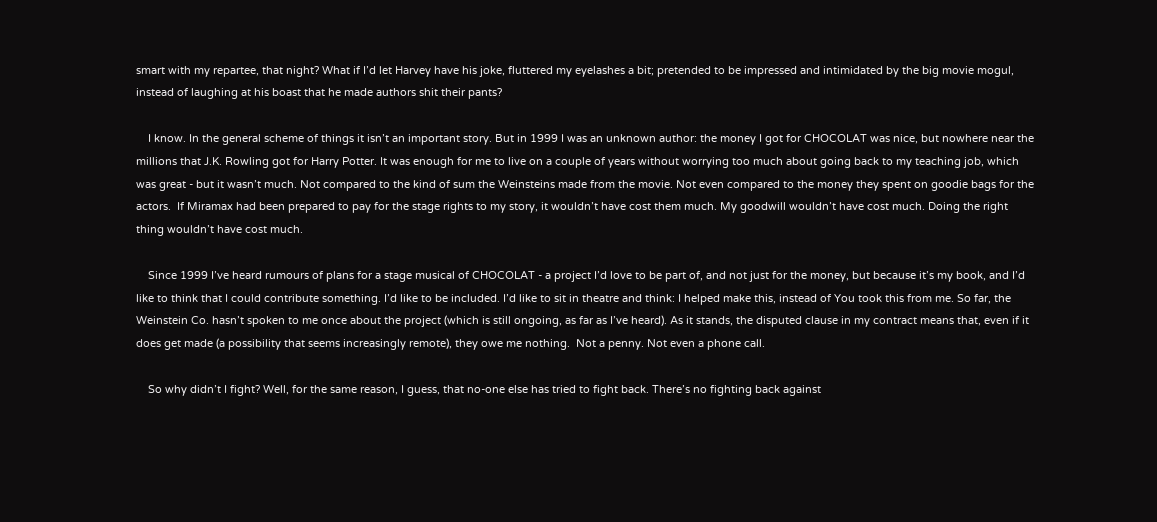smart with my repartee, that night? What if I’d let Harvey have his joke, fluttered my eyelashes a bit; pretended to be impressed and intimidated by the big movie mogul, instead of laughing at his boast that he made authors shit their pants?

    I know. In the general scheme of things it isn’t an important story. But in 1999 I was an unknown author: the money I got for CHOCOLAT was nice, but nowhere near the millions that J.K. Rowling got for Harry Potter. It was enough for me to live on a couple of years without worrying too much about going back to my teaching job, which was great - but it wasn’t much. Not compared to the kind of sum the Weinsteins made from the movie. Not even compared to the money they spent on goodie bags for the actors.  If Miramax had been prepared to pay for the stage rights to my story, it wouldn’t have cost them much. My goodwill wouldn’t have cost much. Doing the right thing wouldn’t have cost much.

    Since 1999 I’ve heard rumours of plans for a stage musical of CHOCOLAT - a project I’d love to be part of, and not just for the money, but because it’s my book, and I’d like to think that I could contribute something. I’d like to be included. I’d like to sit in theatre and think: I helped make this, instead of You took this from me. So far, the Weinstein Co. hasn’t spoken to me once about the project (which is still ongoing, as far as I’ve heard). As it stands, the disputed clause in my contract means that, even if it does get made (a possibility that seems increasingly remote), they owe me nothing.  Not a penny. Not even a phone call.

    So why didn’t I fight? Well, for the same reason, I guess, that no-one else has tried to fight back. There’s no fighting back against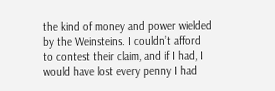the kind of money and power wielded by the Weinsteins. I couldn’t afford to contest their claim, and if I had, I would have lost every penny I had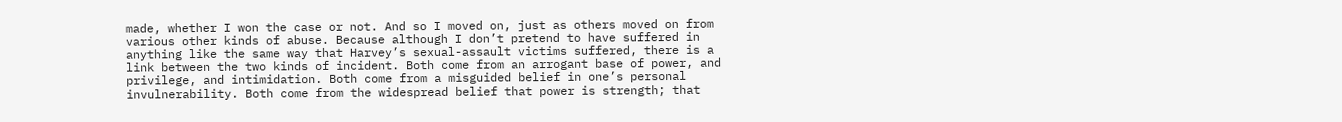made, whether I won the case or not. And so I moved on, just as others moved on from various other kinds of abuse. Because although I don’t pretend to have suffered in anything like the same way that Harvey’s sexual-assault victims suffered, there is a link between the two kinds of incident. Both come from an arrogant base of power, and privilege, and intimidation. Both come from a misguided belief in one’s personal invulnerability. Both come from the widespread belief that power is strength; that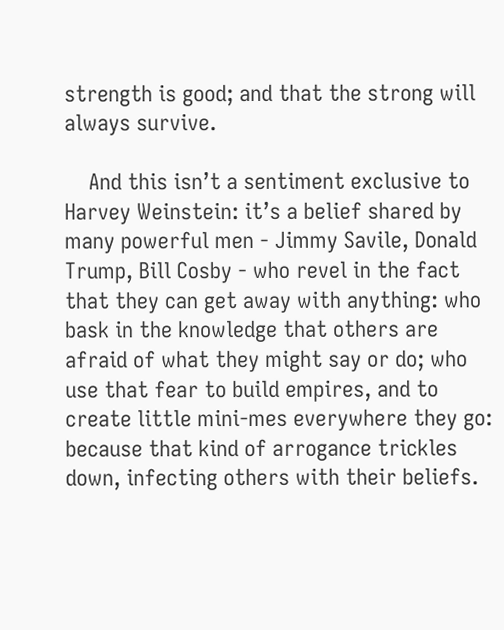strength is good; and that the strong will always survive.

    And this isn’t a sentiment exclusive to Harvey Weinstein: it’s a belief shared by  many powerful men - Jimmy Savile, Donald Trump, Bill Cosby - who revel in the fact that they can get away with anything: who bask in the knowledge that others are afraid of what they might say or do; who use that fear to build empires, and to create little mini-mes everywhere they go: because that kind of arrogance trickles down, infecting others with their beliefs.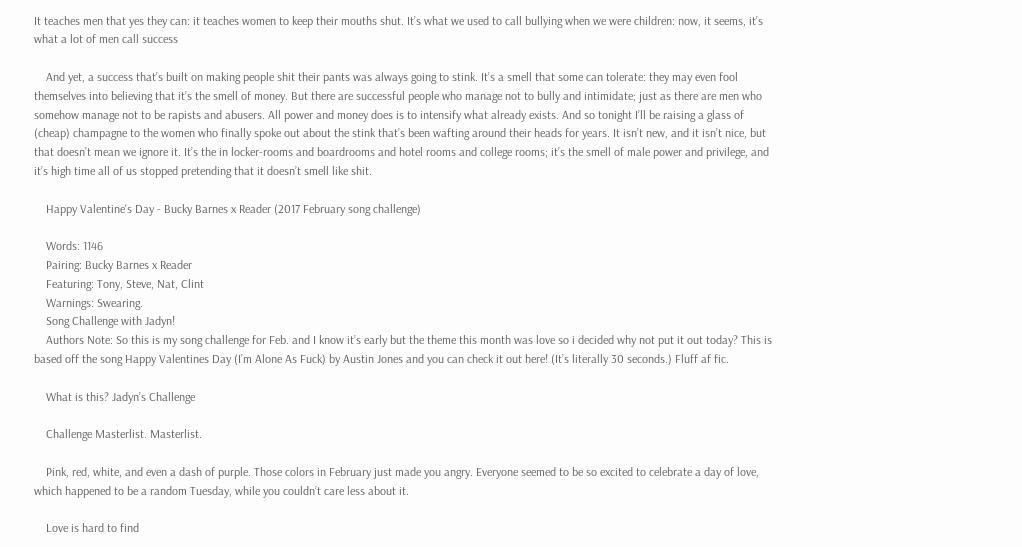It teaches men that yes they can: it teaches women to keep their mouths shut. It’s what we used to call bullying when we were children: now, it seems, it’s what a lot of men call success

    And yet, a success that’s built on making people shit their pants was always going to stink. It’s a smell that some can tolerate: they may even fool themselves into believing that it’s the smell of money. But there are successful people who manage not to bully and intimidate; just as there are men who somehow manage not to be rapists and abusers. All power and money does is to intensify what already exists. And so tonight I’ll be raising a glass of (cheap) champagne to the women who finally spoke out about the stink that’s been wafting around their heads for years. It isn’t new, and it isn’t nice, but that doesn’t mean we ignore it. It’s the in locker-rooms and boardrooms and hotel rooms and college rooms; it’s the smell of male power and privilege, and it’s high time all of us stopped pretending that it doesn’t smell like shit.

    Happy Valentine's Day - Bucky Barnes x Reader (2017 February song challenge)

    Words: 1146
    Pairing: Bucky Barnes x Reader
    Featuring: Tony, Steve, Nat, Clint
    Warnings: Swearing.
    Song Challenge with Jadyn!
    Authors Note: So this is my song challenge for Feb. and I know it’s early but the theme this month was love so i decided why not put it out today? This is based off the song Happy Valentines Day (I’m Alone As Fuck) by Austin Jones and you can check it out here! (It’s literally 30 seconds.) Fluff af fic.

    What is this? Jadyn’s Challenge

    Challenge Masterlist. Masterlist.

    Pink, red, white, and even a dash of purple. Those colors in February just made you angry. Everyone seemed to be so excited to celebrate a day of love, which happened to be a random Tuesday, while you couldn’t care less about it.

    Love is hard to find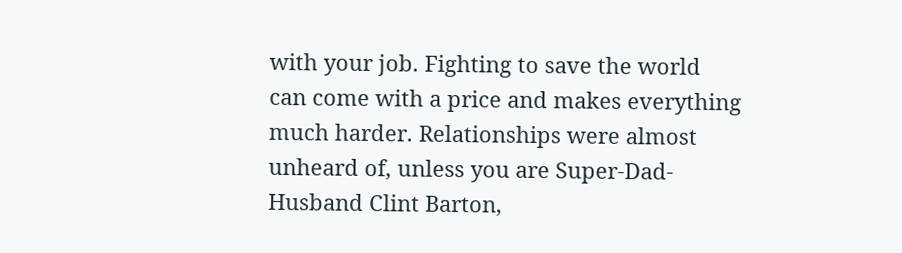with your job. Fighting to save the world can come with a price and makes everything much harder. Relationships were almost unheard of, unless you are Super-Dad-Husband Clint Barton,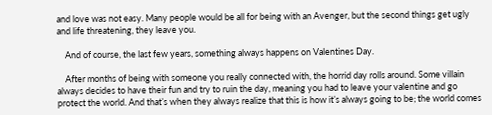and love was not easy. Many people would be all for being with an Avenger, but the second things get ugly and life threatening, they leave you.

    And of course, the last few years, something always happens on Valentines Day.

    After months of being with someone you really connected with, the horrid day rolls around. Some villain always decides to have their fun and try to ruin the day, meaning you had to leave your valentine and go protect the world. And that’s when they always realize that this is how it’s always going to be; the world comes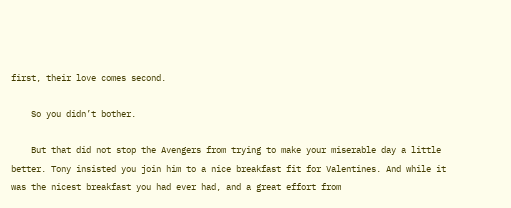first, their love comes second.

    So you didn’t bother.

    But that did not stop the Avengers from trying to make your miserable day a little better. Tony insisted you join him to a nice breakfast fit for Valentines. And while it was the nicest breakfast you had ever had, and a great effort from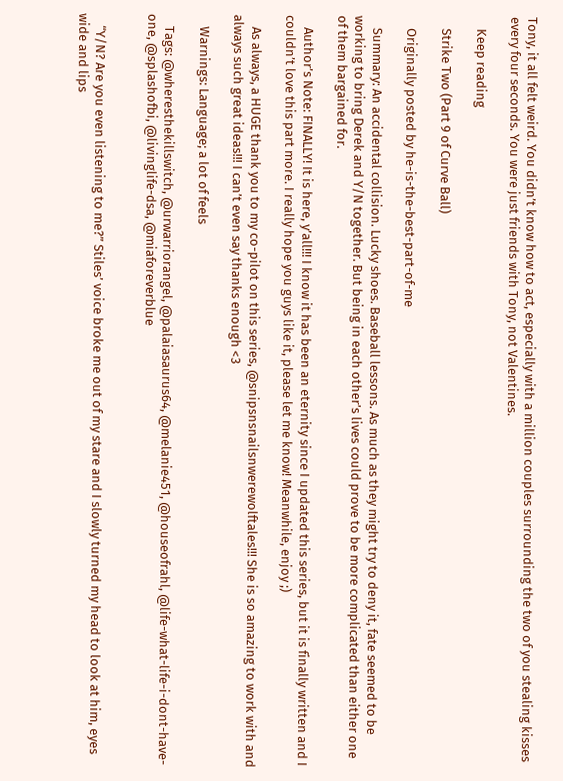Tony, it all felt weird. You didn’t know how to act, especially with a million couples surrounding the two of you stealing kisses every four seconds. You were just friends with Tony, not Valentines.

    Keep reading

    Strike Two (Part 9 of Curve Ball)

    Originally posted by he-is-the-best-part-of-me

    Summary: An accidental collision. Lucky shoes. Baseball lessons. As much as they might try to deny it, fate seemed to be working to bring Derek and Y/N together. But being in each other’s lives could prove to be more complicated than either one of them bargained for.

    Author’s Note: FINALLY! It is here, y’all!!! I know it has been an eternity since I updated this series, but it is finally written and I couldn’t love this part more. I really hope you guys like it, please let me know! Meanwhile, enjoy ;)

    As always, a HUGE thank you to my co-pilot on this series, @snipsnsnailsnwerewolftales!!! She is so amazing to work with and always such great ideas!!! I can’t even say thanks enough <3

    Warnings: Language; a lot of feels

    Tags: @wheresthekillswitch, @urwarriorangel, @palaiasaurus64, @melanie451, @houseofrahl, @life-what-life-i-dont-have-one, @splashofbi, @livinglife-dsa, @miaforeverblue


    “Y/N? Are you even listening to me?” Stiles’ voice broke me out of my stare and I slowly turned my head to look at him, eyes wide and lips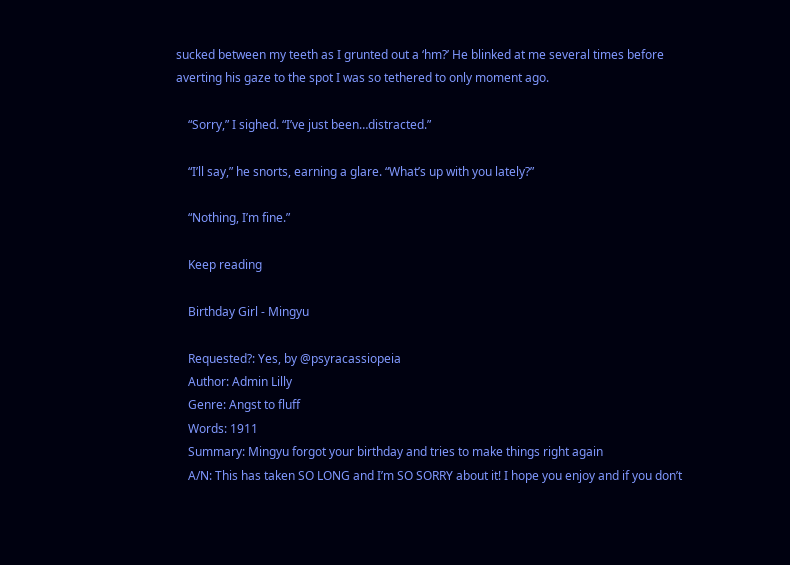sucked between my teeth as I grunted out a ‘hm?’ He blinked at me several times before averting his gaze to the spot I was so tethered to only moment ago.

    “Sorry,” I sighed. “I’ve just been…distracted.”

    “I’ll say,” he snorts, earning a glare. “What’s up with you lately?”

    “Nothing, I’m fine.”

    Keep reading

    Birthday Girl - Mingyu

    Requested?: Yes, by @psyracassiopeia
    Author: Admin Lilly
    Genre: Angst to fluff
    Words: 1911
    Summary: Mingyu forgot your birthday and tries to make things right again
    A/N: This has taken SO LONG and I’m SO SORRY about it! I hope you enjoy and if you don’t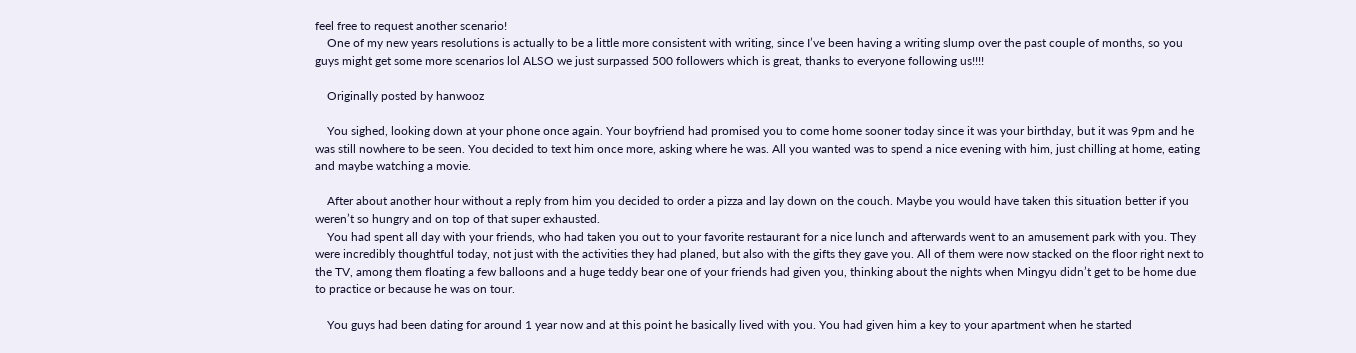feel free to request another scenario!
    One of my new years resolutions is actually to be a little more consistent with writing, since I’ve been having a writing slump over the past couple of months, so you guys might get some more scenarios lol ALSO we just surpassed 500 followers which is great, thanks to everyone following us!!!!

    Originally posted by hanwooz

    You sighed, looking down at your phone once again. Your boyfriend had promised you to come home sooner today since it was your birthday, but it was 9pm and he was still nowhere to be seen. You decided to text him once more, asking where he was. All you wanted was to spend a nice evening with him, just chilling at home, eating and maybe watching a movie.

    After about another hour without a reply from him you decided to order a pizza and lay down on the couch. Maybe you would have taken this situation better if you weren’t so hungry and on top of that super exhausted.
    You had spent all day with your friends, who had taken you out to your favorite restaurant for a nice lunch and afterwards went to an amusement park with you. They were incredibly thoughtful today, not just with the activities they had planed, but also with the gifts they gave you. All of them were now stacked on the floor right next to the TV, among them floating a few balloons and a huge teddy bear one of your friends had given you, thinking about the nights when Mingyu didn’t get to be home due to practice or because he was on tour.

    You guys had been dating for around 1 year now and at this point he basically lived with you. You had given him a key to your apartment when he started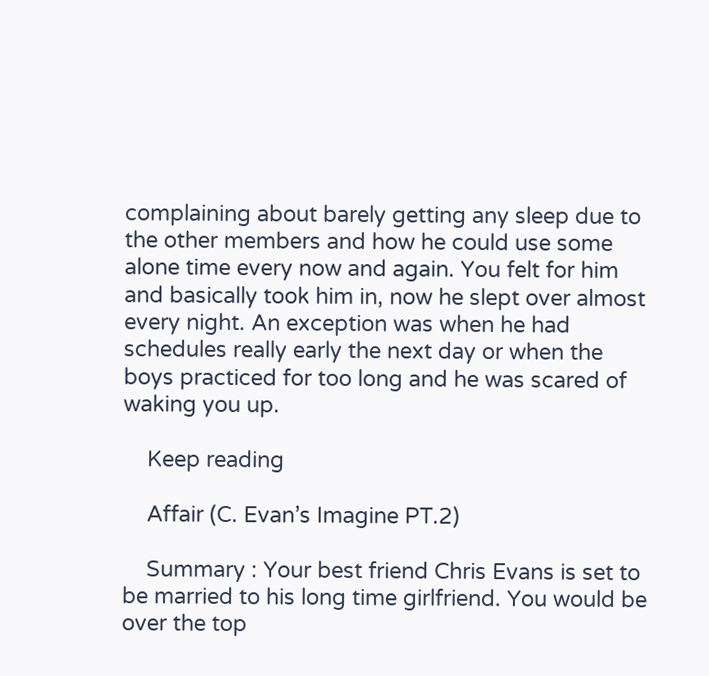complaining about barely getting any sleep due to the other members and how he could use some alone time every now and again. You felt for him and basically took him in, now he slept over almost every night. An exception was when he had schedules really early the next day or when the boys practiced for too long and he was scared of waking you up.

    Keep reading

    Affair (C. Evan’s Imagine PT.2)

    Summary : Your best friend Chris Evans is set to be married to his long time girlfriend. You would be over the top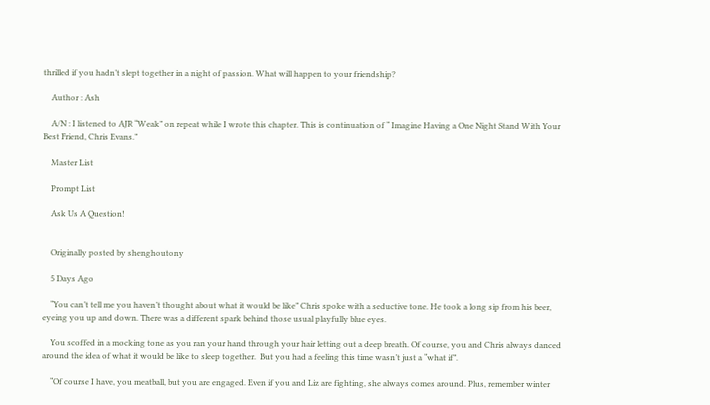thrilled if you hadn’t slept together in a night of passion. What will happen to your friendship?

    Author : Ash

    A/N : I listened to AJR “Weak” on repeat while I wrote this chapter. This is continuation of “ Imagine Having a One Night Stand With Your Best Friend, Chris Evans.”

    Master List

    Prompt List

    Ask Us A Question!


    Originally posted by shenghoutony

    5 Days Ago

    “You can’t tell me you haven’t thought about what it would be like” Chris spoke with a seductive tone. He took a long sip from his beer, eyeing you up and down. There was a different spark behind those usual playfully blue eyes.

    You scoffed in a mocking tone as you ran your hand through your hair letting out a deep breath. Of course, you and Chris always danced around the idea of what it would be like to sleep together.  But you had a feeling this time wasn’t just a “what if”.

    “Of course I have, you meatball, but you are engaged. Even if you and Liz are fighting, she always comes around. Plus, remember winter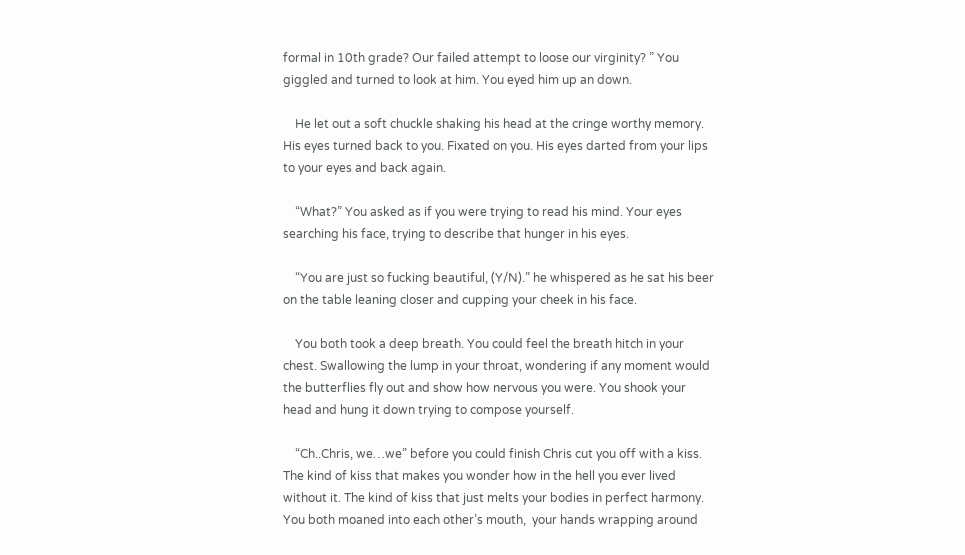formal in 10th grade? Our failed attempt to loose our virginity? ” You giggled and turned to look at him. You eyed him up an down.

    He let out a soft chuckle shaking his head at the cringe worthy memory. His eyes turned back to you. Fixated on you. His eyes darted from your lips to your eyes and back again.

    “What?” You asked as if you were trying to read his mind. Your eyes searching his face, trying to describe that hunger in his eyes.

    “You are just so fucking beautiful, (Y/N).” he whispered as he sat his beer on the table leaning closer and cupping your cheek in his face.

    You both took a deep breath. You could feel the breath hitch in your chest. Swallowing the lump in your throat, wondering if any moment would the butterflies fly out and show how nervous you were. You shook your head and hung it down trying to compose yourself.

    “Ch..Chris, we…we” before you could finish Chris cut you off with a kiss. The kind of kiss that makes you wonder how in the hell you ever lived without it. The kind of kiss that just melts your bodies in perfect harmony. You both moaned into each other’s mouth,  your hands wrapping around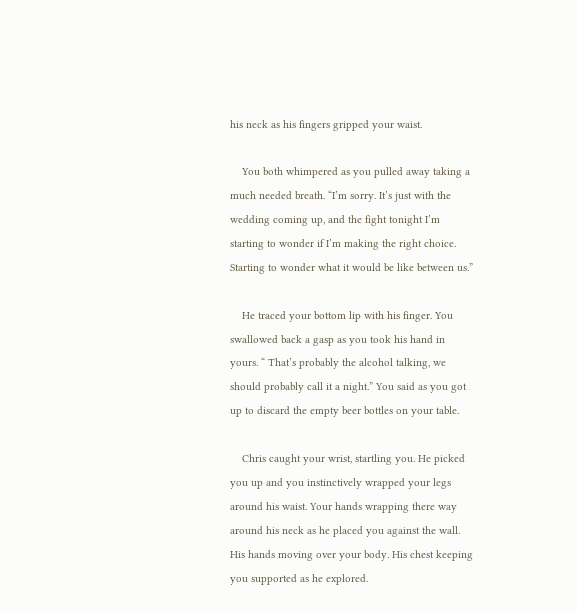his neck as his fingers gripped your waist.

    You both whimpered as you pulled away taking a much needed breath. “I’m sorry. It’s just with the wedding coming up, and the fight tonight I’m starting to wonder if I’m making the right choice. Starting to wonder what it would be like between us.”

    He traced your bottom lip with his finger. You swallowed back a gasp as you took his hand in yours. “ That’s probably the alcohol talking, we should probably call it a night.” You said as you got up to discard the empty beer bottles on your table.

    Chris caught your wrist, startling you. He picked you up and you instinctively wrapped your legs around his waist. Your hands wrapping there way around his neck as he placed you against the wall. His hands moving over your body. His chest keeping you supported as he explored.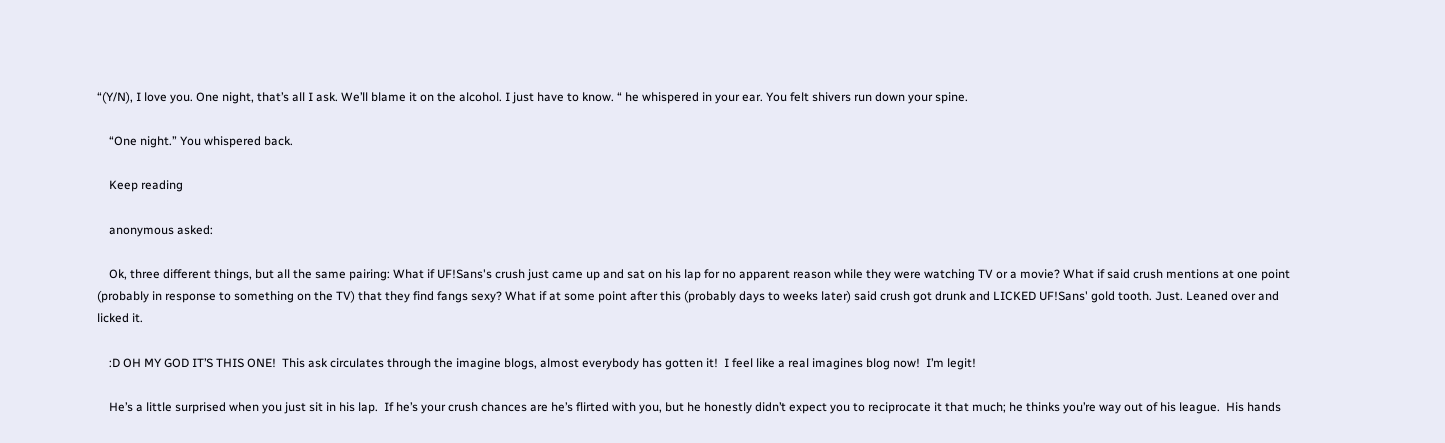“(Y/N), I love you. One night, that’s all I ask. We’ll blame it on the alcohol. I just have to know. “ he whispered in your ear. You felt shivers run down your spine.

    “One night.” You whispered back.

    Keep reading

    anonymous asked:

    Ok, three different things, but all the same pairing: What if UF!Sans's crush just came up and sat on his lap for no apparent reason while they were watching TV or a movie? What if said crush mentions at one point (probably in response to something on the TV) that they find fangs sexy? What if at some point after this (probably days to weeks later) said crush got drunk and LICKED UF!Sans' gold tooth. Just. Leaned over and licked it.

    :D OH MY GOD IT’S THIS ONE!  This ask circulates through the imagine blogs, almost everybody has gotten it!  I feel like a real imagines blog now!  I’m legit!

    He’s a little surprised when you just sit in his lap.  If he’s your crush chances are he’s flirted with you, but he honestly didn’t expect you to reciprocate it that much; he thinks you’re way out of his league.  His hands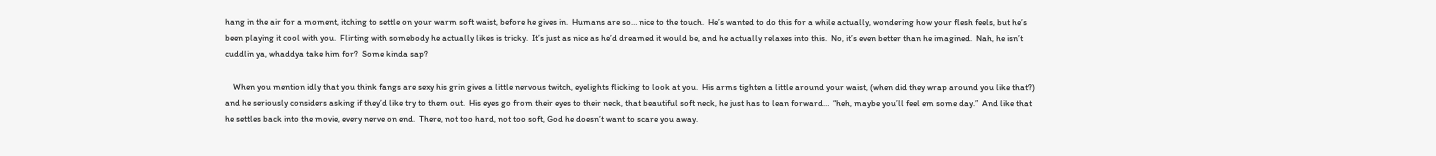hang in the air for a moment, itching to settle on your warm soft waist, before he gives in.  Humans are so… nice to the touch.  He’s wanted to do this for a while actually, wondering how your flesh feels, but he’s been playing it cool with you.  Flirting with somebody he actually likes is tricky.  It’s just as nice as he’d dreamed it would be, and he actually relaxes into this.  No, it’s even better than he imagined.  Nah, he isn’t cuddlin ya, whaddya take him for?  Some kinda sap?

    When you mention idly that you think fangs are sexy his grin gives a little nervous twitch, eyelights flicking to look at you.  His arms tighten a little around your waist, (when did they wrap around you like that?) and he seriously considers asking if they’d like try to them out.  His eyes go from their eyes to their neck, that beautiful soft neck, he just has to lean forward…  “heh, maybe you’ll feel em some day.”  And like that he settles back into the movie, every nerve on end.  There, not too hard, not too soft, God he doesn’t want to scare you away.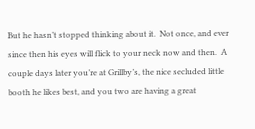But he hasn’t stopped thinking about it.  Not once, and ever since then his eyes will flick to your neck now and then.  A couple days later you’re at Grillby’s, the nice secluded little booth he likes best, and you two are having a great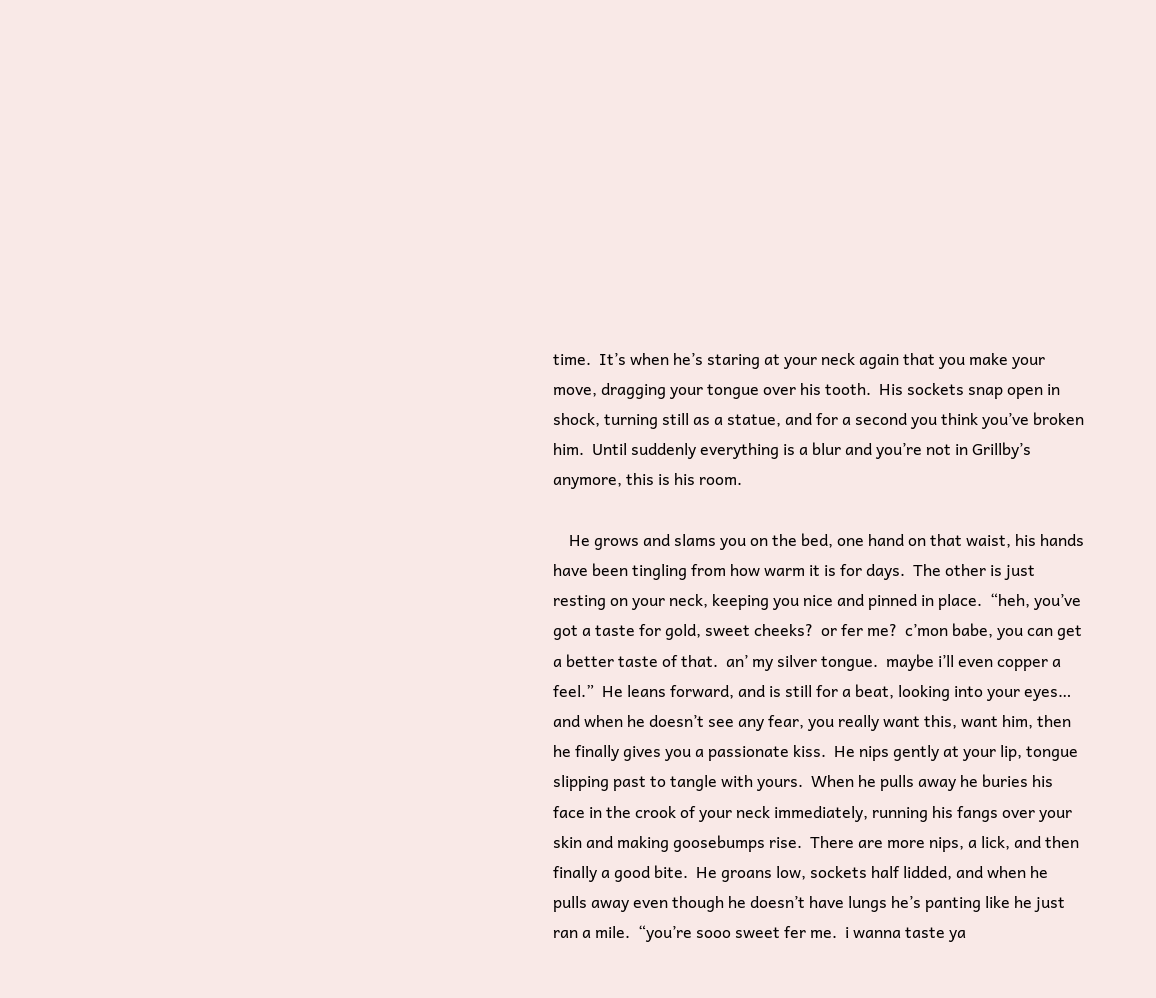time.  It’s when he’s staring at your neck again that you make your move, dragging your tongue over his tooth.  His sockets snap open in shock, turning still as a statue, and for a second you think you’ve broken him.  Until suddenly everything is a blur and you’re not in Grillby’s anymore, this is his room.

    He grows and slams you on the bed, one hand on that waist, his hands have been tingling from how warm it is for days.  The other is just resting on your neck, keeping you nice and pinned in place.  “heh, you’ve got a taste for gold, sweet cheeks?  or fer me?  c’mon babe, you can get a better taste of that.  an’ my silver tongue.  maybe i’ll even copper a feel.”  He leans forward, and is still for a beat, looking into your eyes… and when he doesn’t see any fear, you really want this, want him, then he finally gives you a passionate kiss.  He nips gently at your lip, tongue slipping past to tangle with yours.  When he pulls away he buries his face in the crook of your neck immediately, running his fangs over your skin and making goosebumps rise.  There are more nips, a lick, and then finally a good bite.  He groans low, sockets half lidded, and when he pulls away even though he doesn’t have lungs he’s panting like he just ran a mile.  “you’re sooo sweet fer me.  i wanna taste ya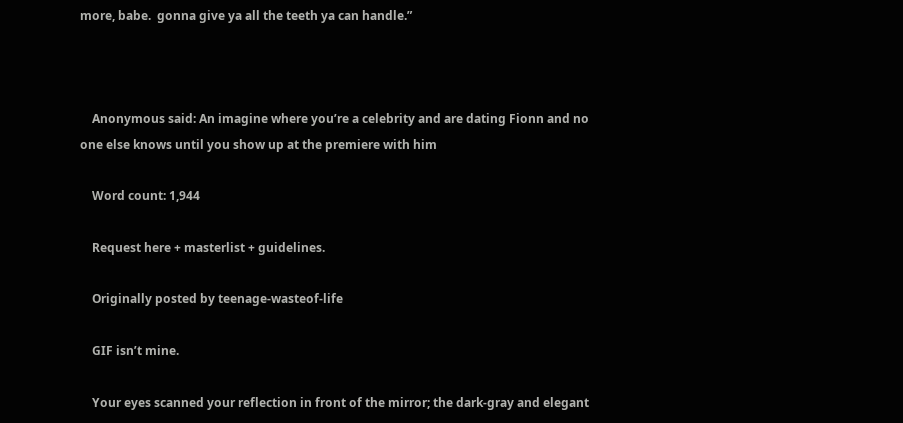more, babe.  gonna give ya all the teeth ya can handle.”



    Anonymous said: An imagine where you’re a celebrity and are dating Fionn and no one else knows until you show up at the premiere with him

    Word count: 1,944

    Request here + masterlist + guidelines.

    Originally posted by teenage-wasteof-life

    GIF isn’t mine.

    Your eyes scanned your reflection in front of the mirror; the dark-gray and elegant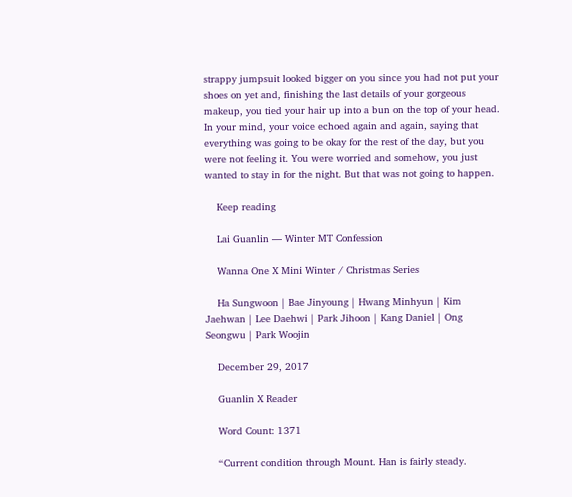strappy jumpsuit looked bigger on you since you had not put your shoes on yet and, finishing the last details of your gorgeous makeup, you tied your hair up into a bun on the top of your head. In your mind, your voice echoed again and again, saying that everything was going to be okay for the rest of the day, but you were not feeling it. You were worried and somehow, you just wanted to stay in for the night. But that was not going to happen.

    Keep reading

    Lai Guanlin — Winter MT Confession

    Wanna One X Mini Winter / Christmas Series

    Ha Sungwoon | Bae Jinyoung | Hwang Minhyun | Kim Jaehwan | Lee Daehwi | Park Jihoon | Kang Daniel | Ong Seongwu | Park Woojin

    December 29, 2017

    Guanlin X Reader

    Word Count: 1371

    “Current condition through Mount. Han is fairly steady.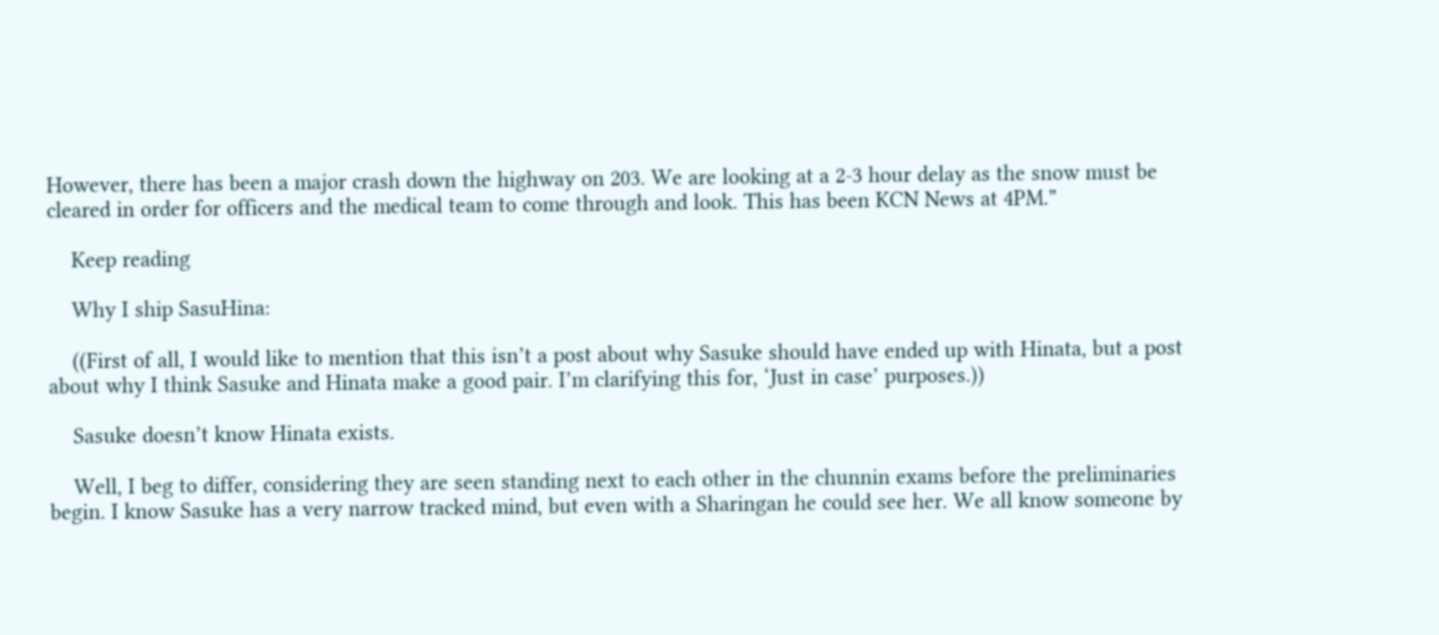However, there has been a major crash down the highway on 203. We are looking at a 2-3 hour delay as the snow must be cleared in order for officers and the medical team to come through and look. This has been KCN News at 4PM.”

    Keep reading

    Why I ship SasuHina:

    ((First of all, I would like to mention that this isn’t a post about why Sasuke should have ended up with Hinata, but a post about why I think Sasuke and Hinata make a good pair. I’m clarifying this for, ‘Just in case’ purposes.))

    Sasuke doesn’t know Hinata exists.

    Well, I beg to differ, considering they are seen standing next to each other in the chunnin exams before the preliminaries begin. I know Sasuke has a very narrow tracked mind, but even with a Sharingan he could see her. We all know someone by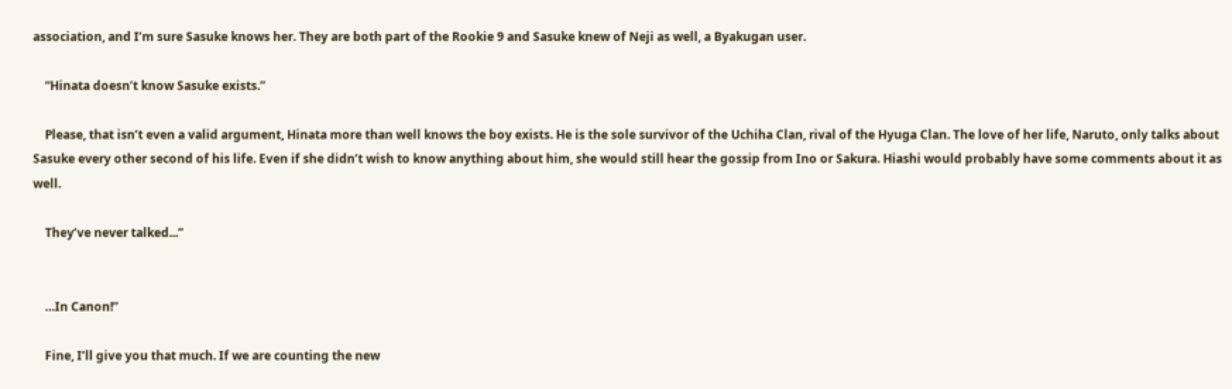association, and I’m sure Sasuke knows her. They are both part of the Rookie 9 and Sasuke knew of Neji as well, a Byakugan user.

    “Hinata doesn’t know Sasuke exists.”

    Please, that isn’t even a valid argument, Hinata more than well knows the boy exists. He is the sole survivor of the Uchiha Clan, rival of the Hyuga Clan. The love of her life, Naruto, only talks about Sasuke every other second of his life. Even if she didn’t wish to know anything about him, she would still hear the gossip from Ino or Sakura. Hiashi would probably have some comments about it as well.

    They’ve never talked...”


    …In Canon!”

    Fine, I’ll give you that much. If we are counting the new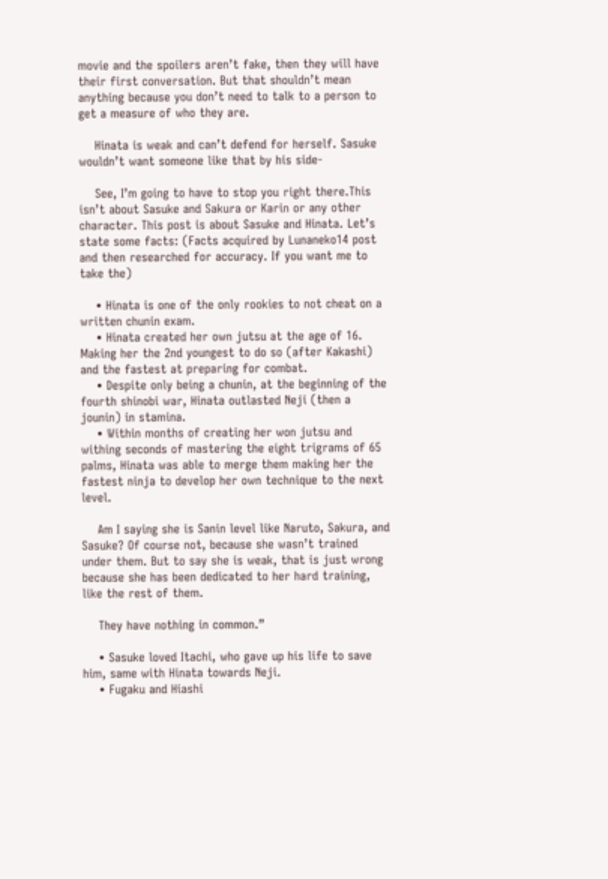movie and the spoilers aren’t fake, then they will have their first conversation. But that shouldn’t mean anything because you don’t need to talk to a person to get a measure of who they are.

    Hinata is weak and can’t defend for herself. Sasuke wouldn’t want someone like that by his side-

    See, I’m going to have to stop you right there.This isn’t about Sasuke and Sakura or Karin or any other character. This post is about Sasuke and Hinata. Let’s state some facts: (Facts acquired by Lunaneko14 post and then researched for accuracy. If you want me to take the)

    • Hinata is one of the only rookies to not cheat on a written chunin exam.
    • Hinata created her own jutsu at the age of 16. Making her the 2nd youngest to do so (after Kakashi) and the fastest at preparing for combat.
    • Despite only being a chunin, at the beginning of the fourth shinobi war, Hinata outlasted Neji (then a jounin) in stamina.
    • Within months of creating her won jutsu and withing seconds of mastering the eight trigrams of 65 palms, Hinata was able to merge them making her the fastest ninja to develop her own technique to the next level.

    Am I saying she is Sanin level like Naruto, Sakura, and Sasuke? Of course not, because she wasn’t trained under them. But to say she is weak, that is just wrong because she has been dedicated to her hard training, like the rest of them.

    They have nothing in common.”

    • Sasuke loved Itachi, who gave up his life to save him, same with Hinata towards Neji.
    • Fugaku and Hiashi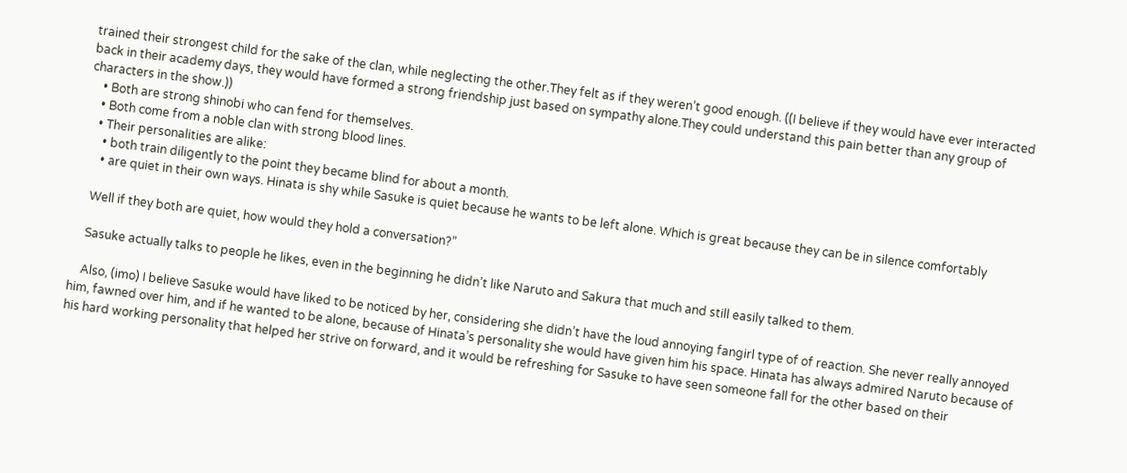trained their strongest child for the sake of the clan, while neglecting the other.They felt as if they weren’t good enough. ((I believe if they would have ever interacted back in their academy days, they would have formed a strong friendship just based on sympathy alone.They could understand this pain better than any group of characters in the show.))
    • Both are strong shinobi who can fend for themselves.
    • Both come from a noble clan with strong blood lines.
    • Their personalities are alike:
      • both train diligently to the point they became blind for about a month.
      • are quiet in their own ways. Hinata is shy while Sasuke is quiet because he wants to be left alone. Which is great because they can be in silence comfortably

    Well if they both are quiet, how would they hold a conversation?”

    Sasuke actually talks to people he likes, even in the beginning he didn’t like Naruto and Sakura that much and still easily talked to them.

    Also, (imo) I believe Sasuke would have liked to be noticed by her, considering she didn’t have the loud annoying fangirl type of of reaction. She never really annoyed him, fawned over him, and if he wanted to be alone, because of Hinata’s personality she would have given him his space. Hinata has always admired Naruto because of his hard working personality that helped her strive on forward, and it would be refreshing for Sasuke to have seen someone fall for the other based on their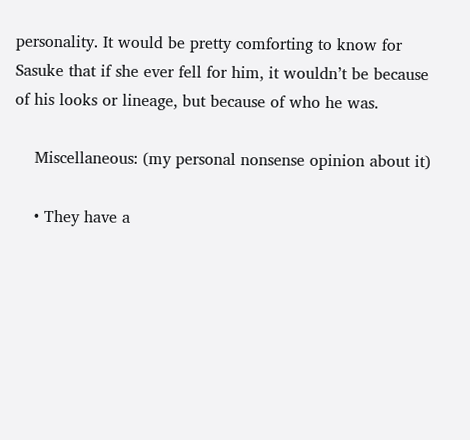personality. It would be pretty comforting to know for Sasuke that if she ever fell for him, it wouldn’t be because of his looks or lineage, but because of who he was.

    Miscellaneous: (my personal nonsense opinion about it)

    • They have a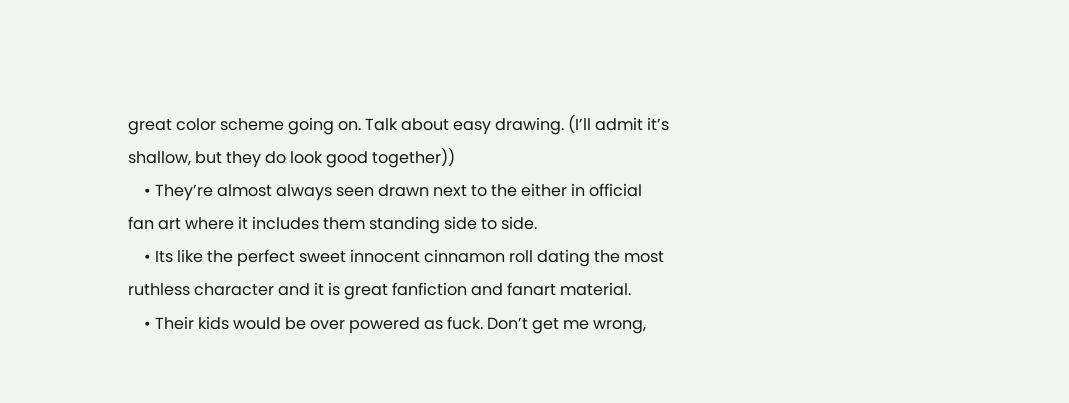great color scheme going on. Talk about easy drawing. (I’ll admit it’s shallow, but they do look good together))
    • They’re almost always seen drawn next to the either in official fan art where it includes them standing side to side.
    • Its like the perfect sweet innocent cinnamon roll dating the most ruthless character and it is great fanfiction and fanart material.
    • Their kids would be over powered as fuck. Don’t get me wrong,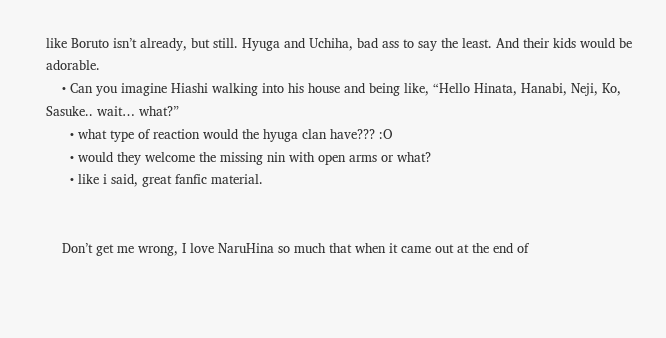like Boruto isn’t already, but still. Hyuga and Uchiha, bad ass to say the least. And their kids would be adorable.
    • Can you imagine Hiashi walking into his house and being like, “Hello Hinata, Hanabi, Neji, Ko, Sasuke.. wait… what?”
      • what type of reaction would the hyuga clan have??? :O
      • would they welcome the missing nin with open arms or what?
      • like i said, great fanfic material.


    Don’t get me wrong, I love NaruHina so much that when it came out at the end of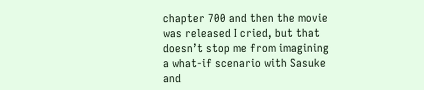chapter 700 and then the movie was released I cried, but that doesn’t stop me from imagining a what-if scenario with Sasuke and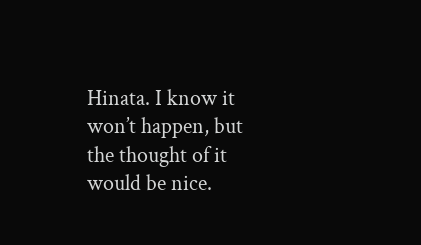Hinata. I know it won’t happen, but the thought of it would be nice.